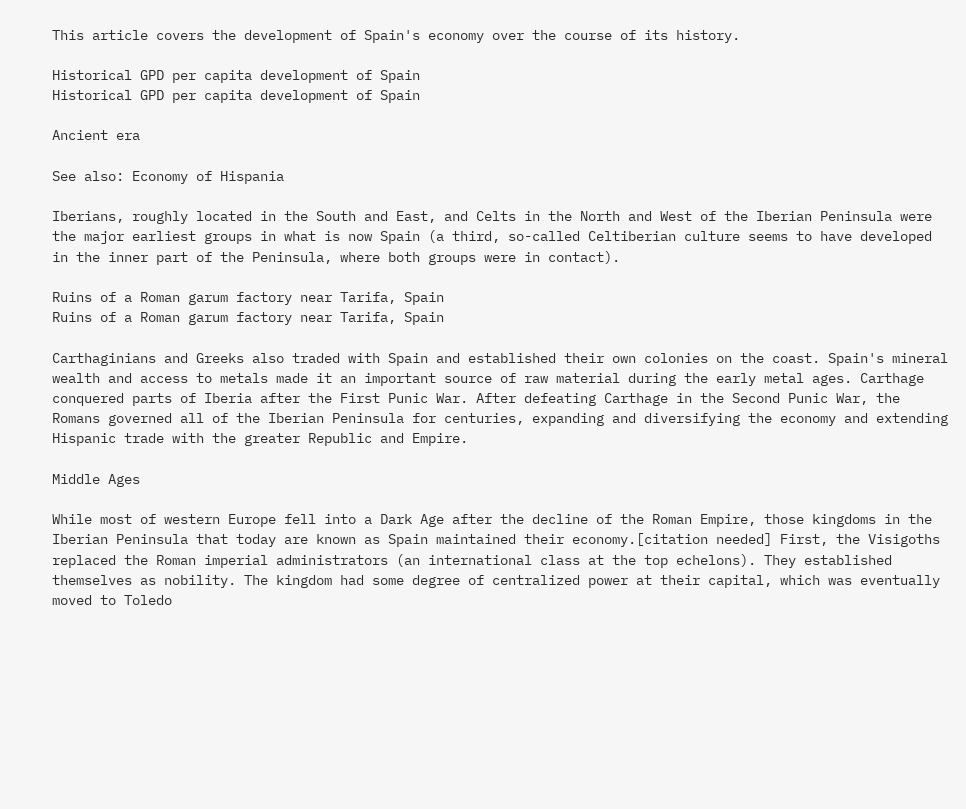This article covers the development of Spain's economy over the course of its history.

Historical GPD per capita development of Spain
Historical GPD per capita development of Spain

Ancient era

See also: Economy of Hispania

Iberians, roughly located in the South and East, and Celts in the North and West of the Iberian Peninsula were the major earliest groups in what is now Spain (a third, so-called Celtiberian culture seems to have developed in the inner part of the Peninsula, where both groups were in contact).

Ruins of a Roman garum factory near Tarifa, Spain
Ruins of a Roman garum factory near Tarifa, Spain

Carthaginians and Greeks also traded with Spain and established their own colonies on the coast. Spain's mineral wealth and access to metals made it an important source of raw material during the early metal ages. Carthage conquered parts of Iberia after the First Punic War. After defeating Carthage in the Second Punic War, the Romans governed all of the Iberian Peninsula for centuries, expanding and diversifying the economy and extending Hispanic trade with the greater Republic and Empire.

Middle Ages

While most of western Europe fell into a Dark Age after the decline of the Roman Empire, those kingdoms in the Iberian Peninsula that today are known as Spain maintained their economy.[citation needed] First, the Visigoths replaced the Roman imperial administrators (an international class at the top echelons). They established themselves as nobility. The kingdom had some degree of centralized power at their capital, which was eventually moved to Toledo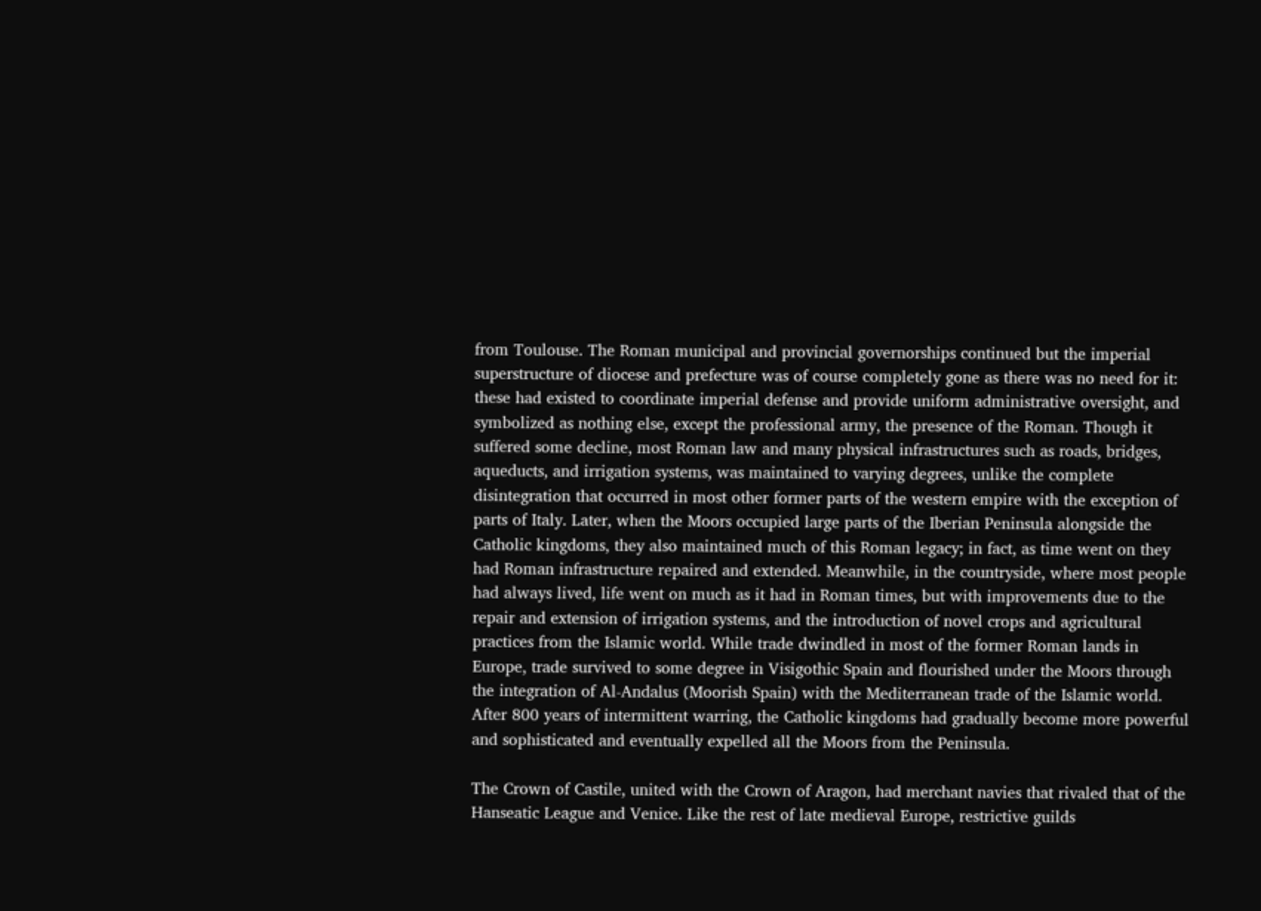from Toulouse. The Roman municipal and provincial governorships continued but the imperial superstructure of diocese and prefecture was of course completely gone as there was no need for it: these had existed to coordinate imperial defense and provide uniform administrative oversight, and symbolized as nothing else, except the professional army, the presence of the Roman. Though it suffered some decline, most Roman law and many physical infrastructures such as roads, bridges, aqueducts, and irrigation systems, was maintained to varying degrees, unlike the complete disintegration that occurred in most other former parts of the western empire with the exception of parts of Italy. Later, when the Moors occupied large parts of the Iberian Peninsula alongside the Catholic kingdoms, they also maintained much of this Roman legacy; in fact, as time went on they had Roman infrastructure repaired and extended. Meanwhile, in the countryside, where most people had always lived, life went on much as it had in Roman times, but with improvements due to the repair and extension of irrigation systems, and the introduction of novel crops and agricultural practices from the Islamic world. While trade dwindled in most of the former Roman lands in Europe, trade survived to some degree in Visigothic Spain and flourished under the Moors through the integration of Al-Andalus (Moorish Spain) with the Mediterranean trade of the Islamic world. After 800 years of intermittent warring, the Catholic kingdoms had gradually become more powerful and sophisticated and eventually expelled all the Moors from the Peninsula.

The Crown of Castile, united with the Crown of Aragon, had merchant navies that rivaled that of the Hanseatic League and Venice. Like the rest of late medieval Europe, restrictive guilds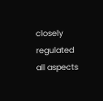closely regulated all aspects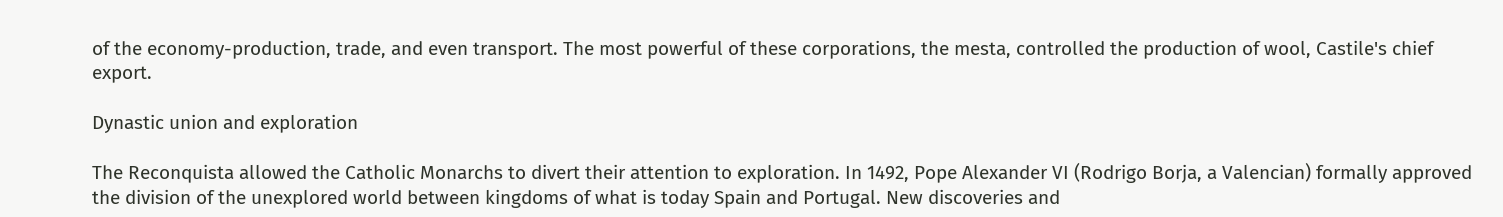of the economy-production, trade, and even transport. The most powerful of these corporations, the mesta, controlled the production of wool, Castile's chief export.

Dynastic union and exploration

The Reconquista allowed the Catholic Monarchs to divert their attention to exploration. In 1492, Pope Alexander VI (Rodrigo Borja, a Valencian) formally approved the division of the unexplored world between kingdoms of what is today Spain and Portugal. New discoveries and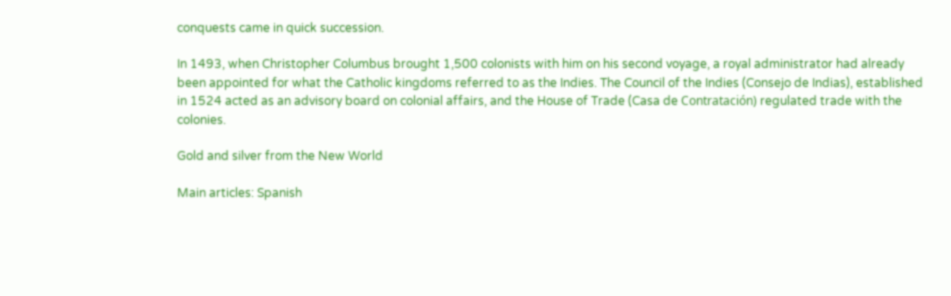conquests came in quick succession.

In 1493, when Christopher Columbus brought 1,500 colonists with him on his second voyage, a royal administrator had already been appointed for what the Catholic kingdoms referred to as the Indies. The Council of the Indies (Consejo de Indias), established in 1524 acted as an advisory board on colonial affairs, and the House of Trade (Casa de Contratación) regulated trade with the colonies.

Gold and silver from the New World

Main articles: Spanish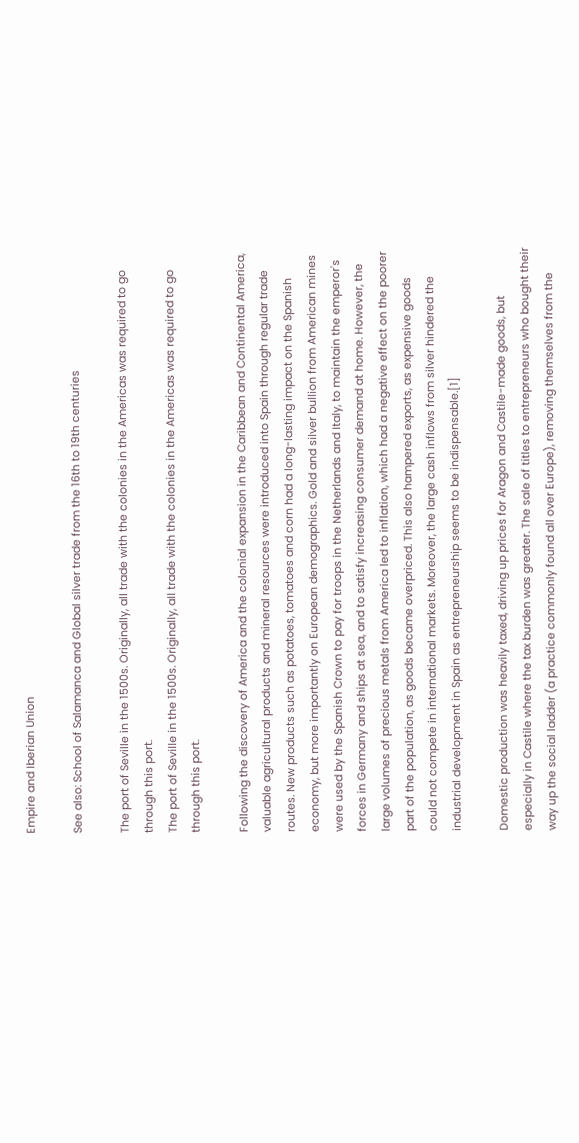Empire and Iberian Union

See also: School of Salamanca and Global silver trade from the 16th to 19th centuries

The port of Seville in the 1500s. Originally, all trade with the colonies in the Americas was required to go through this port.
The port of Seville in the 1500s. Originally, all trade with the colonies in the Americas was required to go through this port.

Following the discovery of America and the colonial expansion in the Caribbean and Continental America, valuable agricultural products and mineral resources were introduced into Spain through regular trade routes. New products such as potatoes, tomatoes and corn had a long-lasting impact on the Spanish economy, but more importantly on European demographics. Gold and silver bullion from American mines were used by the Spanish Crown to pay for troops in the Netherlands and Italy, to maintain the emperor's forces in Germany and ships at sea, and to satisfy increasing consumer demand at home. However, the large volumes of precious metals from America led to inflation, which had a negative effect on the poorer part of the population, as goods became overpriced. This also hampered exports, as expensive goods could not compete in international markets. Moreover, the large cash inflows from silver hindered the industrial development in Spain as entrepreneurship seems to be indispensable.[1]

Domestic production was heavily taxed, driving up prices for Aragon and Castile-made goods, but especially in Castile where the tax burden was greater. The sale of titles to entrepreneurs who bought their way up the social ladder (a practice commonly found all over Europe), removing themselves from the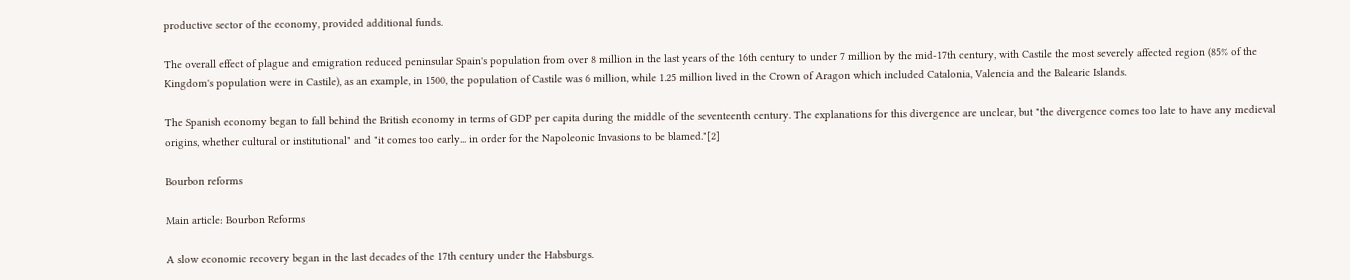productive sector of the economy, provided additional funds.

The overall effect of plague and emigration reduced peninsular Spain's population from over 8 million in the last years of the 16th century to under 7 million by the mid-17th century, with Castile the most severely affected region (85% of the Kingdom's population were in Castile), as an example, in 1500, the population of Castile was 6 million, while 1.25 million lived in the Crown of Aragon which included Catalonia, Valencia and the Balearic Islands.

The Spanish economy began to fall behind the British economy in terms of GDP per capita during the middle of the seventeenth century. The explanations for this divergence are unclear, but "the divergence comes too late to have any medieval origins, whether cultural or institutional" and "it comes too early... in order for the Napoleonic Invasions to be blamed."[2]

Bourbon reforms

Main article: Bourbon Reforms

A slow economic recovery began in the last decades of the 17th century under the Habsburgs.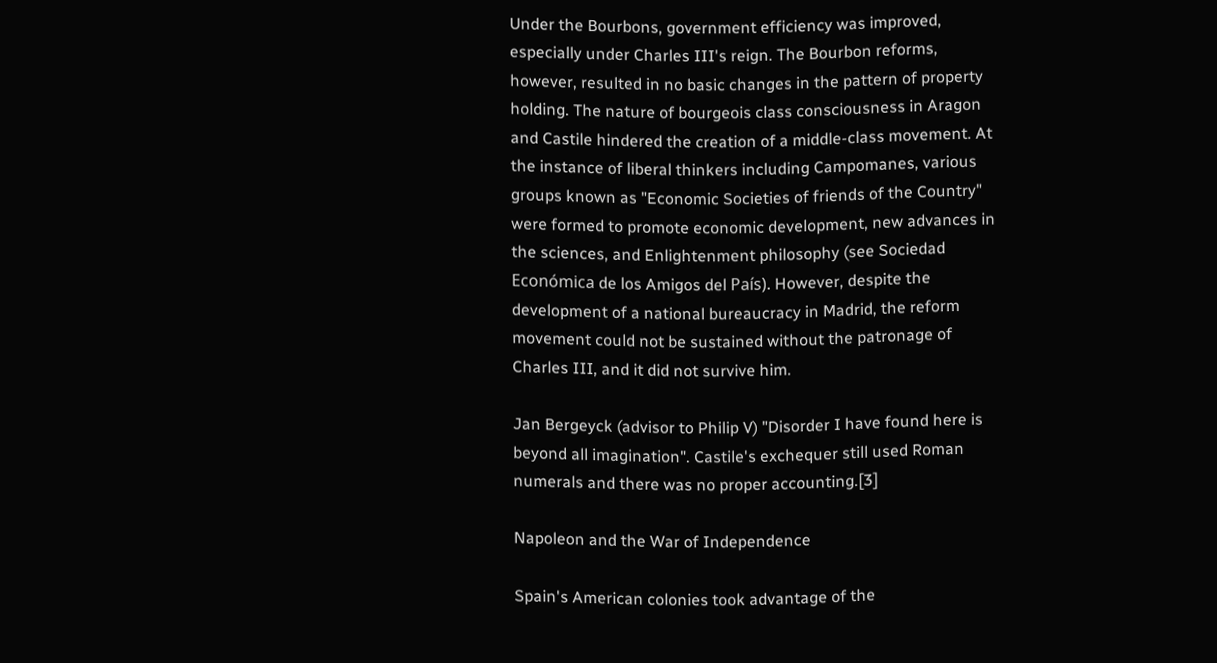Under the Bourbons, government efficiency was improved, especially under Charles III's reign. The Bourbon reforms, however, resulted in no basic changes in the pattern of property holding. The nature of bourgeois class consciousness in Aragon and Castile hindered the creation of a middle-class movement. At the instance of liberal thinkers including Campomanes, various groups known as "Economic Societies of friends of the Country" were formed to promote economic development, new advances in the sciences, and Enlightenment philosophy (see Sociedad Económica de los Amigos del País). However, despite the development of a national bureaucracy in Madrid, the reform movement could not be sustained without the patronage of Charles III, and it did not survive him.

Jan Bergeyck (advisor to Philip V) "Disorder I have found here is beyond all imagination". Castile's exchequer still used Roman numerals and there was no proper accounting.[3]

Napoleon and the War of Independence

Spain's American colonies took advantage of the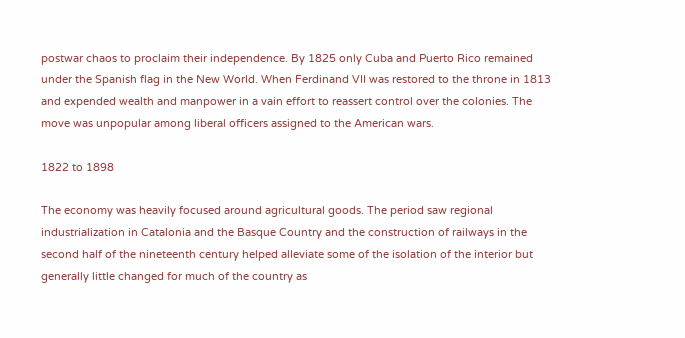postwar chaos to proclaim their independence. By 1825 only Cuba and Puerto Rico remained under the Spanish flag in the New World. When Ferdinand VII was restored to the throne in 1813 and expended wealth and manpower in a vain effort to reassert control over the colonies. The move was unpopular among liberal officers assigned to the American wars.

1822 to 1898

The economy was heavily focused around agricultural goods. The period saw regional industrialization in Catalonia and the Basque Country and the construction of railways in the second half of the nineteenth century helped alleviate some of the isolation of the interior but generally little changed for much of the country as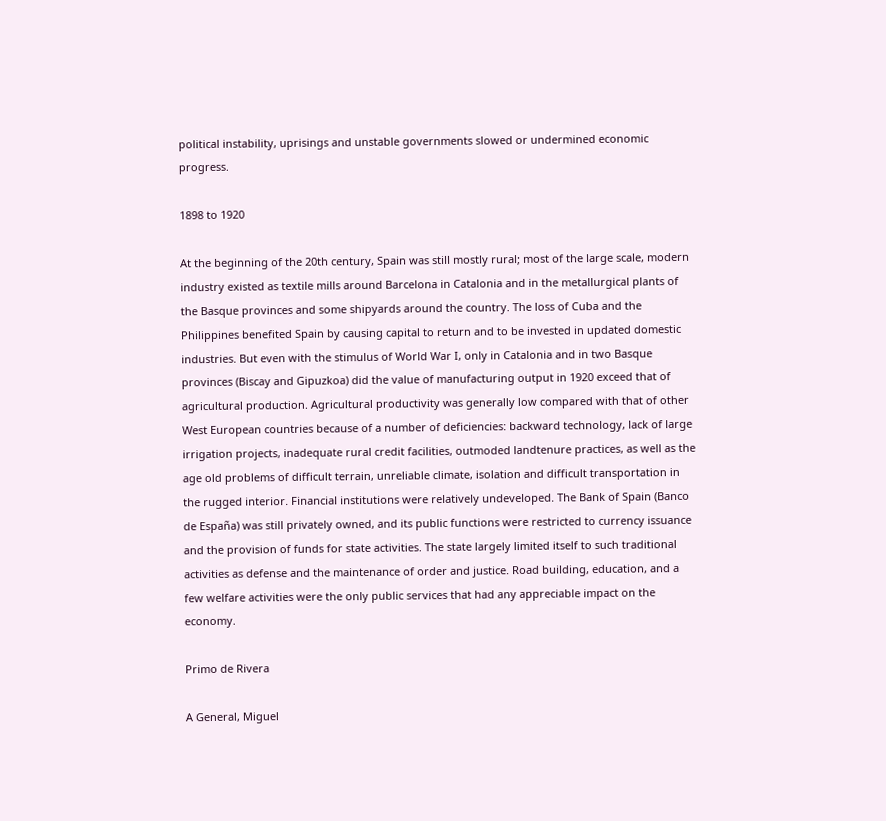political instability, uprisings and unstable governments slowed or undermined economic progress.

1898 to 1920

At the beginning of the 20th century, Spain was still mostly rural; most of the large scale, modern industry existed as textile mills around Barcelona in Catalonia and in the metallurgical plants of the Basque provinces and some shipyards around the country. The loss of Cuba and the Philippines benefited Spain by causing capital to return and to be invested in updated domestic industries. But even with the stimulus of World War I, only in Catalonia and in two Basque provinces (Biscay and Gipuzkoa) did the value of manufacturing output in 1920 exceed that of agricultural production. Agricultural productivity was generally low compared with that of other West European countries because of a number of deficiencies: backward technology, lack of large irrigation projects, inadequate rural credit facilities, outmoded landtenure practices, as well as the age old problems of difficult terrain, unreliable climate, isolation and difficult transportation in the rugged interior. Financial institutions were relatively undeveloped. The Bank of Spain (Banco de España) was still privately owned, and its public functions were restricted to currency issuance and the provision of funds for state activities. The state largely limited itself to such traditional activities as defense and the maintenance of order and justice. Road building, education, and a few welfare activities were the only public services that had any appreciable impact on the economy.

Primo de Rivera

A General, Miguel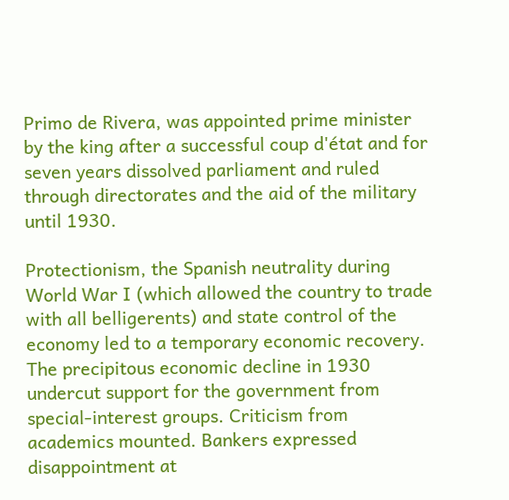Primo de Rivera, was appointed prime minister by the king after a successful coup d'état and for seven years dissolved parliament and ruled through directorates and the aid of the military until 1930.

Protectionism, the Spanish neutrality during World War I (which allowed the country to trade with all belligerents) and state control of the economy led to a temporary economic recovery. The precipitous economic decline in 1930 undercut support for the government from special-interest groups. Criticism from academics mounted. Bankers expressed disappointment at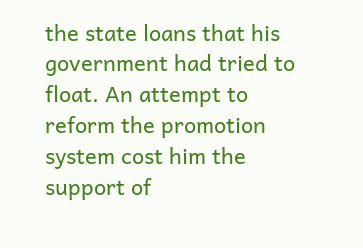the state loans that his government had tried to float. An attempt to reform the promotion system cost him the support of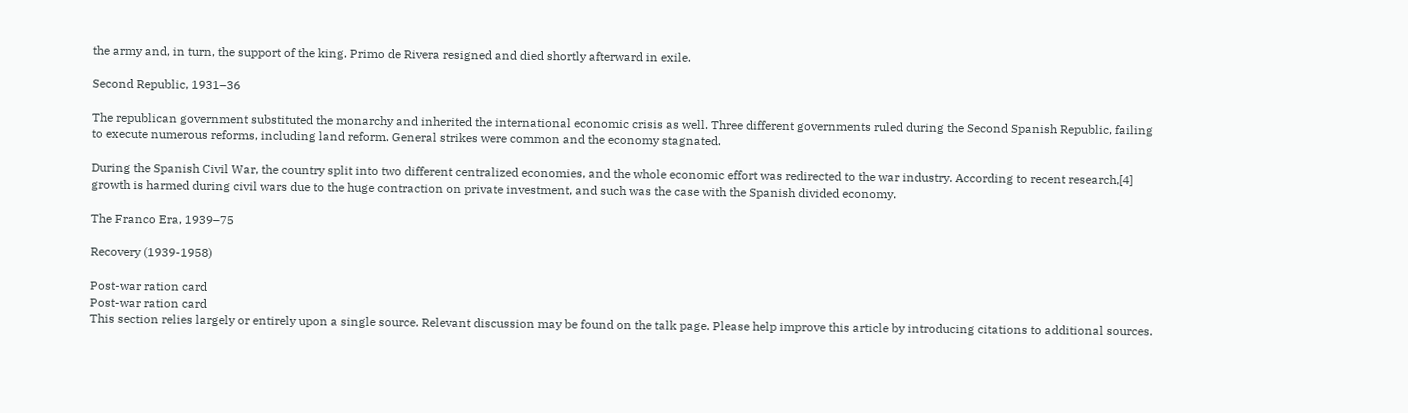the army and, in turn, the support of the king. Primo de Rivera resigned and died shortly afterward in exile.

Second Republic, 1931–36

The republican government substituted the monarchy and inherited the international economic crisis as well. Three different governments ruled during the Second Spanish Republic, failing to execute numerous reforms, including land reform. General strikes were common and the economy stagnated.

During the Spanish Civil War, the country split into two different centralized economies, and the whole economic effort was redirected to the war industry. According to recent research,[4] growth is harmed during civil wars due to the huge contraction on private investment, and such was the case with the Spanish divided economy.

The Franco Era, 1939–75

Recovery (1939-1958)

Post-war ration card
Post-war ration card
This section relies largely or entirely upon a single source. Relevant discussion may be found on the talk page. Please help improve this article by introducing citations to additional sources.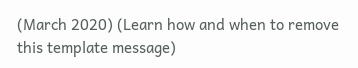(March 2020) (Learn how and when to remove this template message)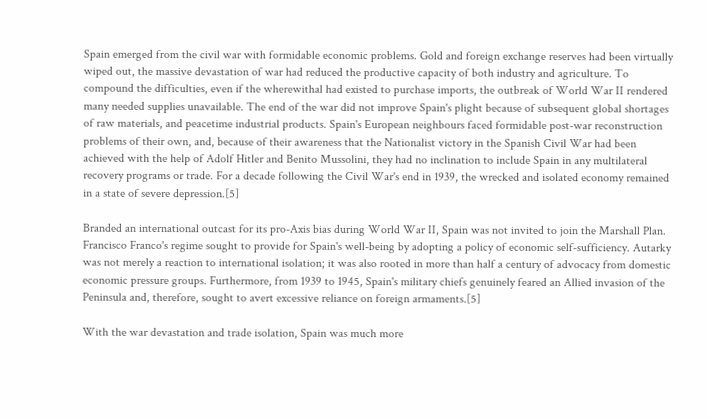Spain emerged from the civil war with formidable economic problems. Gold and foreign exchange reserves had been virtually wiped out, the massive devastation of war had reduced the productive capacity of both industry and agriculture. To compound the difficulties, even if the wherewithal had existed to purchase imports, the outbreak of World War II rendered many needed supplies unavailable. The end of the war did not improve Spain's plight because of subsequent global shortages of raw materials, and peacetime industrial products. Spain's European neighbours faced formidable post-war reconstruction problems of their own, and, because of their awareness that the Nationalist victory in the Spanish Civil War had been achieved with the help of Adolf Hitler and Benito Mussolini, they had no inclination to include Spain in any multilateral recovery programs or trade. For a decade following the Civil War's end in 1939, the wrecked and isolated economy remained in a state of severe depression.[5]

Branded an international outcast for its pro-Axis bias during World War II, Spain was not invited to join the Marshall Plan. Francisco Franco's regime sought to provide for Spain's well-being by adopting a policy of economic self-sufficiency. Autarky was not merely a reaction to international isolation; it was also rooted in more than half a century of advocacy from domestic economic pressure groups. Furthermore, from 1939 to 1945, Spain's military chiefs genuinely feared an Allied invasion of the Peninsula and, therefore, sought to avert excessive reliance on foreign armaments.[5]

With the war devastation and trade isolation, Spain was much more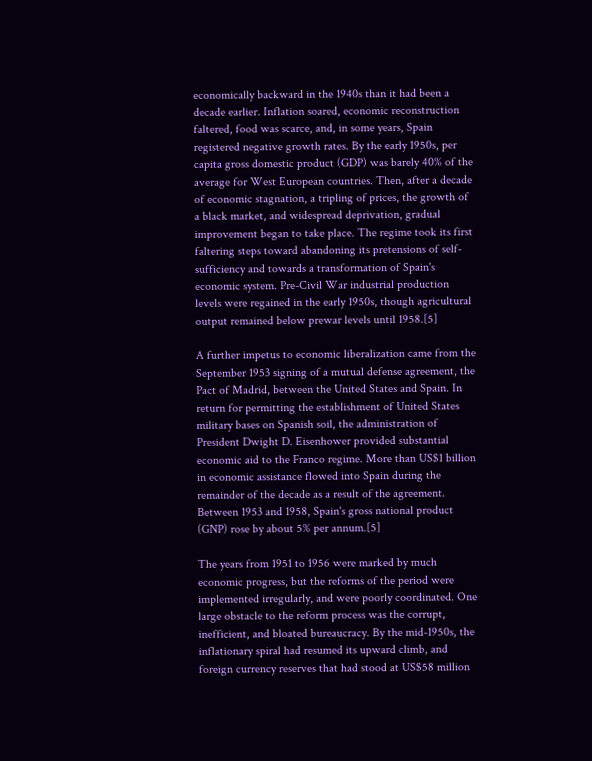economically backward in the 1940s than it had been a decade earlier. Inflation soared, economic reconstruction faltered, food was scarce, and, in some years, Spain registered negative growth rates. By the early 1950s, per capita gross domestic product (GDP) was barely 40% of the average for West European countries. Then, after a decade of economic stagnation, a tripling of prices, the growth of a black market, and widespread deprivation, gradual improvement began to take place. The regime took its first faltering steps toward abandoning its pretensions of self-sufficiency and towards a transformation of Spain's economic system. Pre-Civil War industrial production levels were regained in the early 1950s, though agricultural output remained below prewar levels until 1958.[5]

A further impetus to economic liberalization came from the September 1953 signing of a mutual defense agreement, the Pact of Madrid, between the United States and Spain. In return for permitting the establishment of United States military bases on Spanish soil, the administration of President Dwight D. Eisenhower provided substantial economic aid to the Franco regime. More than US$1 billion in economic assistance flowed into Spain during the remainder of the decade as a result of the agreement. Between 1953 and 1958, Spain's gross national product (GNP) rose by about 5% per annum.[5]

The years from 1951 to 1956 were marked by much economic progress, but the reforms of the period were implemented irregularly, and were poorly coordinated. One large obstacle to the reform process was the corrupt, inefficient, and bloated bureaucracy. By the mid-1950s, the inflationary spiral had resumed its upward climb, and foreign currency reserves that had stood at US$58 million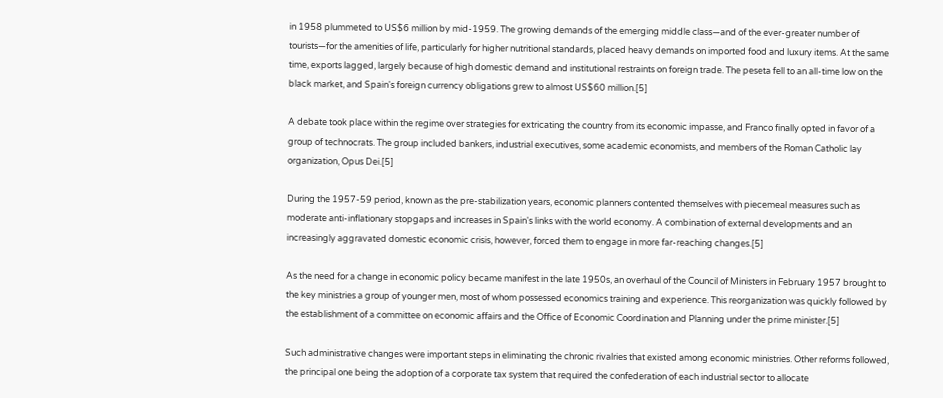in 1958 plummeted to US$6 million by mid-1959. The growing demands of the emerging middle class—and of the ever-greater number of tourists—for the amenities of life, particularly for higher nutritional standards, placed heavy demands on imported food and luxury items. At the same time, exports lagged, largely because of high domestic demand and institutional restraints on foreign trade. The peseta fell to an all-time low on the black market, and Spain's foreign currency obligations grew to almost US$60 million.[5]

A debate took place within the regime over strategies for extricating the country from its economic impasse, and Franco finally opted in favor of a group of technocrats. The group included bankers, industrial executives, some academic economists, and members of the Roman Catholic lay organization, Opus Dei.[5]

During the 1957-59 period, known as the pre-stabilization years, economic planners contented themselves with piecemeal measures such as moderate anti-inflationary stopgaps and increases in Spain's links with the world economy. A combination of external developments and an increasingly aggravated domestic economic crisis, however, forced them to engage in more far-reaching changes.[5]

As the need for a change in economic policy became manifest in the late 1950s, an overhaul of the Council of Ministers in February 1957 brought to the key ministries a group of younger men, most of whom possessed economics training and experience. This reorganization was quickly followed by the establishment of a committee on economic affairs and the Office of Economic Coordination and Planning under the prime minister.[5]

Such administrative changes were important steps in eliminating the chronic rivalries that existed among economic ministries. Other reforms followed, the principal one being the adoption of a corporate tax system that required the confederation of each industrial sector to allocate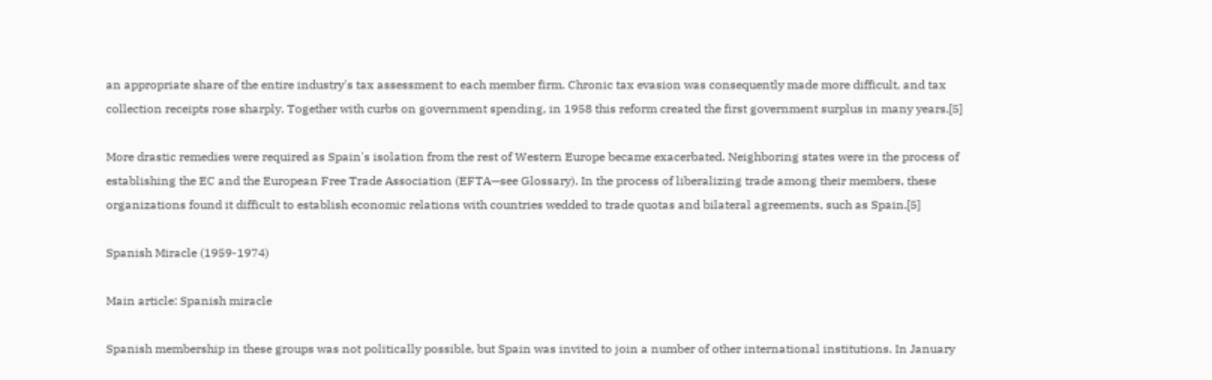an appropriate share of the entire industry's tax assessment to each member firm. Chronic tax evasion was consequently made more difficult, and tax collection receipts rose sharply. Together with curbs on government spending, in 1958 this reform created the first government surplus in many years.[5]

More drastic remedies were required as Spain's isolation from the rest of Western Europe became exacerbated. Neighboring states were in the process of establishing the EC and the European Free Trade Association (EFTA—see Glossary). In the process of liberalizing trade among their members, these organizations found it difficult to establish economic relations with countries wedded to trade quotas and bilateral agreements, such as Spain.[5]

Spanish Miracle (1959-1974)

Main article: Spanish miracle

Spanish membership in these groups was not politically possible, but Spain was invited to join a number of other international institutions. In January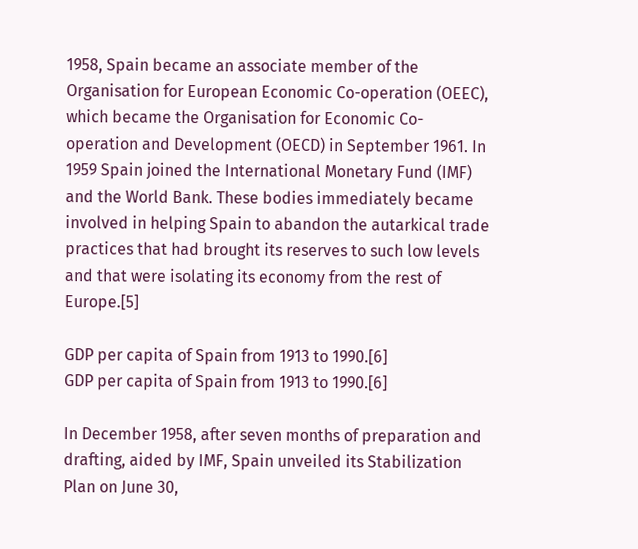1958, Spain became an associate member of the Organisation for European Economic Co-operation (OEEC), which became the Organisation for Economic Co-operation and Development (OECD) in September 1961. In 1959 Spain joined the International Monetary Fund (IMF) and the World Bank. These bodies immediately became involved in helping Spain to abandon the autarkical trade practices that had brought its reserves to such low levels and that were isolating its economy from the rest of Europe.[5]

GDP per capita of Spain from 1913 to 1990.[6]
GDP per capita of Spain from 1913 to 1990.[6]

In December 1958, after seven months of preparation and drafting, aided by IMF, Spain unveiled its Stabilization Plan on June 30,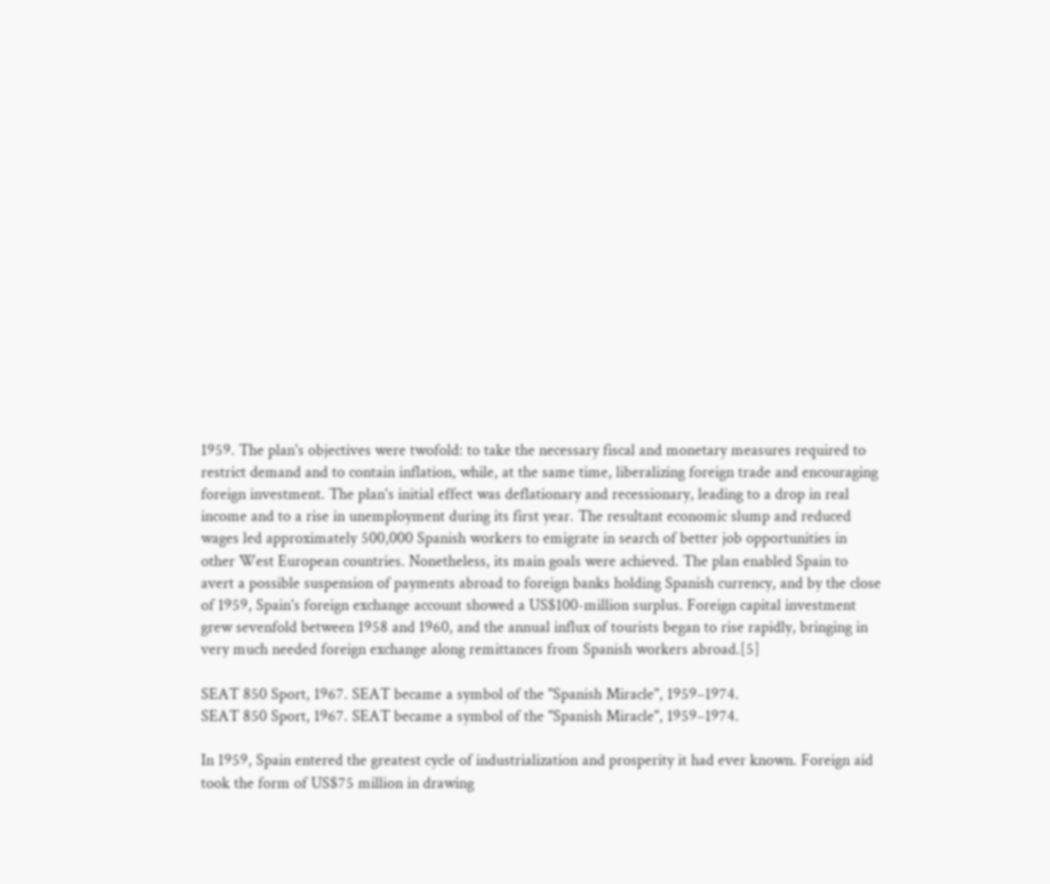1959. The plan's objectives were twofold: to take the necessary fiscal and monetary measures required to restrict demand and to contain inflation, while, at the same time, liberalizing foreign trade and encouraging foreign investment. The plan's initial effect was deflationary and recessionary, leading to a drop in real income and to a rise in unemployment during its first year. The resultant economic slump and reduced wages led approximately 500,000 Spanish workers to emigrate in search of better job opportunities in other West European countries. Nonetheless, its main goals were achieved. The plan enabled Spain to avert a possible suspension of payments abroad to foreign banks holding Spanish currency, and by the close of 1959, Spain's foreign exchange account showed a US$100-million surplus. Foreign capital investment grew sevenfold between 1958 and 1960, and the annual influx of tourists began to rise rapidly, bringing in very much needed foreign exchange along remittances from Spanish workers abroad.[5]

SEAT 850 Sport, 1967. SEAT became a symbol of the "Spanish Miracle", 1959–1974.
SEAT 850 Sport, 1967. SEAT became a symbol of the "Spanish Miracle", 1959–1974.

In 1959, Spain entered the greatest cycle of industrialization and prosperity it had ever known. Foreign aid took the form of US$75 million in drawing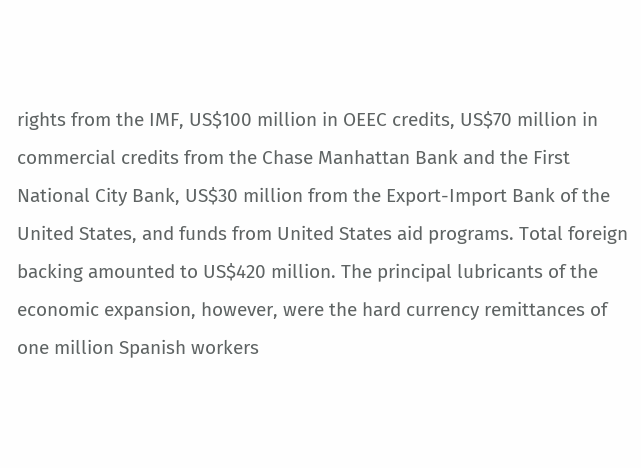rights from the IMF, US$100 million in OEEC credits, US$70 million in commercial credits from the Chase Manhattan Bank and the First National City Bank, US$30 million from the Export-Import Bank of the United States, and funds from United States aid programs. Total foreign backing amounted to US$420 million. The principal lubricants of the economic expansion, however, were the hard currency remittances of one million Spanish workers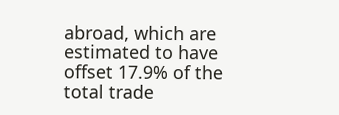abroad, which are estimated to have offset 17.9% of the total trade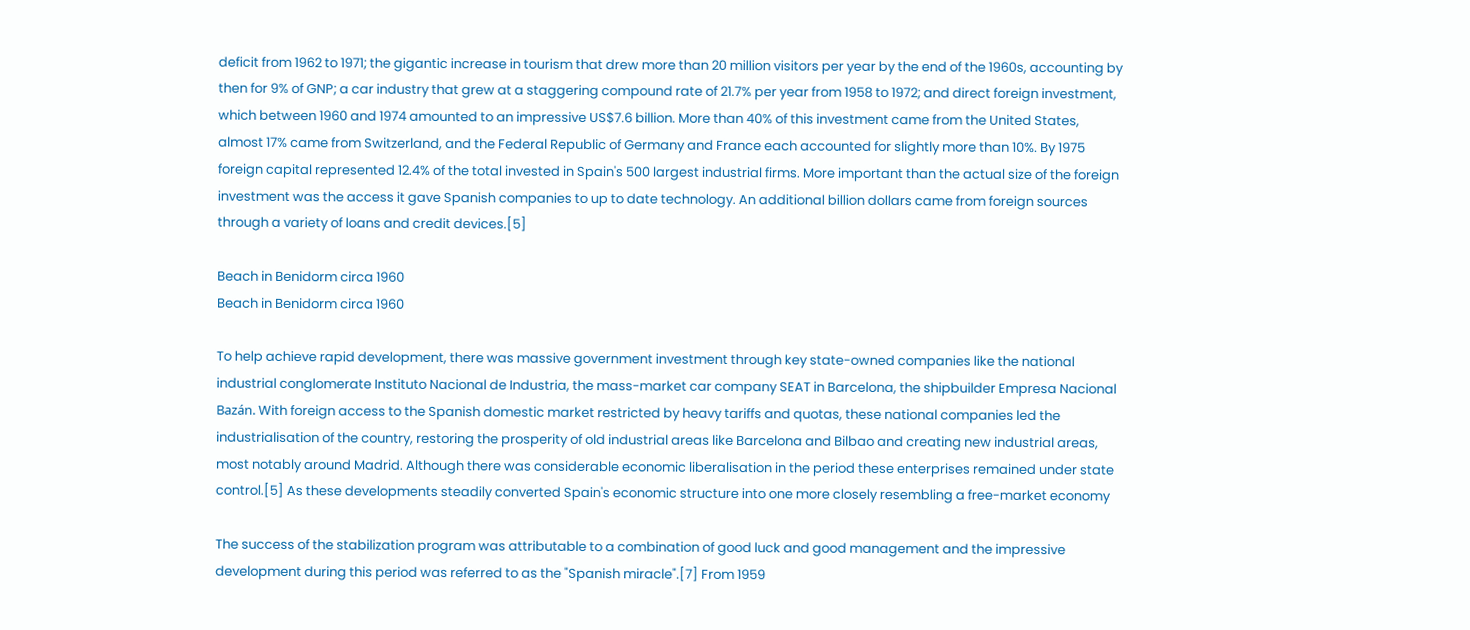deficit from 1962 to 1971; the gigantic increase in tourism that drew more than 20 million visitors per year by the end of the 1960s, accounting by then for 9% of GNP; a car industry that grew at a staggering compound rate of 21.7% per year from 1958 to 1972; and direct foreign investment, which between 1960 and 1974 amounted to an impressive US$7.6 billion. More than 40% of this investment came from the United States, almost 17% came from Switzerland, and the Federal Republic of Germany and France each accounted for slightly more than 10%. By 1975 foreign capital represented 12.4% of the total invested in Spain's 500 largest industrial firms. More important than the actual size of the foreign investment was the access it gave Spanish companies to up to date technology. An additional billion dollars came from foreign sources through a variety of loans and credit devices.[5]

Beach in Benidorm circa 1960
Beach in Benidorm circa 1960

To help achieve rapid development, there was massive government investment through key state-owned companies like the national industrial conglomerate Instituto Nacional de Industria, the mass-market car company SEAT in Barcelona, the shipbuilder Empresa Nacional Bazán. With foreign access to the Spanish domestic market restricted by heavy tariffs and quotas, these national companies led the industrialisation of the country, restoring the prosperity of old industrial areas like Barcelona and Bilbao and creating new industrial areas, most notably around Madrid. Although there was considerable economic liberalisation in the period these enterprises remained under state control.[5] As these developments steadily converted Spain's economic structure into one more closely resembling a free-market economy

The success of the stabilization program was attributable to a combination of good luck and good management and the impressive development during this period was referred to as the "Spanish miracle".[7] From 1959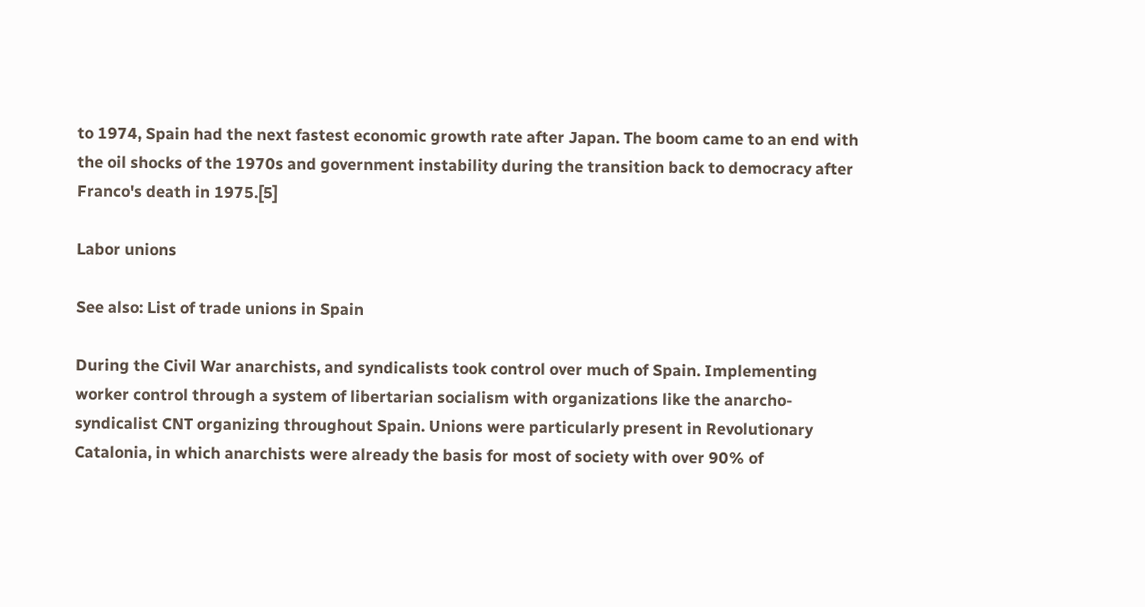to 1974, Spain had the next fastest economic growth rate after Japan. The boom came to an end with the oil shocks of the 1970s and government instability during the transition back to democracy after Franco's death in 1975.[5]

Labor unions

See also: List of trade unions in Spain

During the Civil War anarchists, and syndicalists took control over much of Spain. Implementing worker control through a system of libertarian socialism with organizations like the anarcho-syndicalist CNT organizing throughout Spain. Unions were particularly present in Revolutionary Catalonia, in which anarchists were already the basis for most of society with over 90% of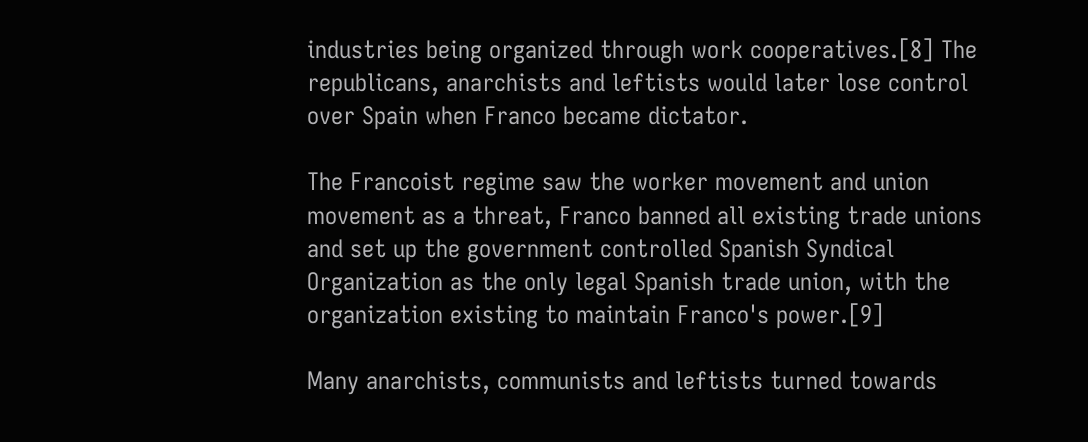industries being organized through work cooperatives.[8] The republicans, anarchists and leftists would later lose control over Spain when Franco became dictator.

The Francoist regime saw the worker movement and union movement as a threat, Franco banned all existing trade unions and set up the government controlled Spanish Syndical Organization as the only legal Spanish trade union, with the organization existing to maintain Franco's power.[9]

Many anarchists, communists and leftists turned towards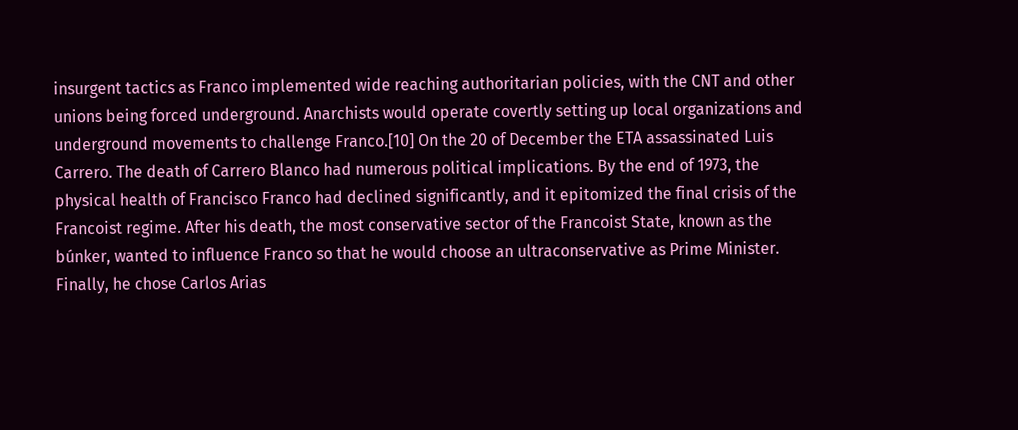insurgent tactics as Franco implemented wide reaching authoritarian policies, with the CNT and other unions being forced underground. Anarchists would operate covertly setting up local organizations and underground movements to challenge Franco.[10] On the 20 of December the ETA assassinated Luis Carrero. The death of Carrero Blanco had numerous political implications. By the end of 1973, the physical health of Francisco Franco had declined significantly, and it epitomized the final crisis of the Francoist regime. After his death, the most conservative sector of the Francoist State, known as the búnker, wanted to influence Franco so that he would choose an ultraconservative as Prime Minister. Finally, he chose Carlos Arias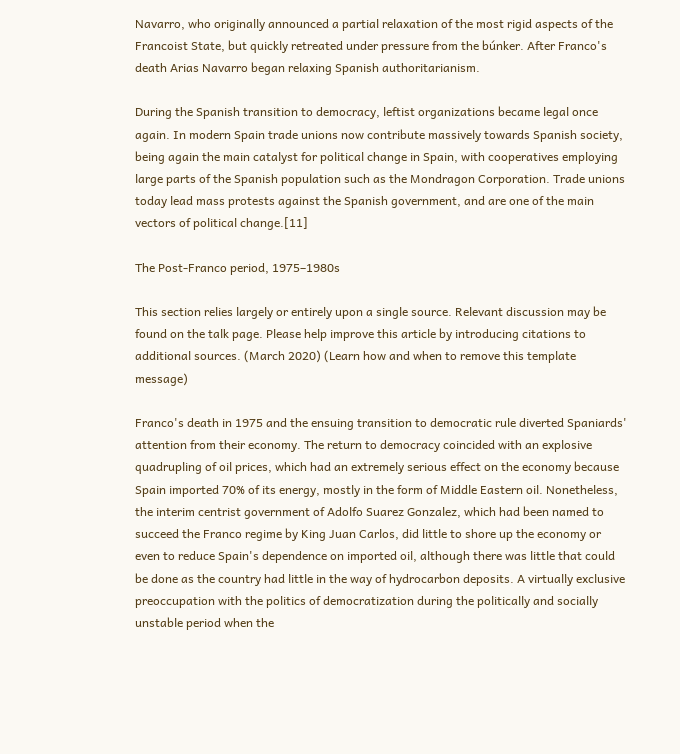Navarro, who originally announced a partial relaxation of the most rigid aspects of the Francoist State, but quickly retreated under pressure from the búnker. After Franco's death Arias Navarro began relaxing Spanish authoritarianism.

During the Spanish transition to democracy, leftist organizations became legal once again. In modern Spain trade unions now contribute massively towards Spanish society, being again the main catalyst for political change in Spain, with cooperatives employing large parts of the Spanish population such as the Mondragon Corporation. Trade unions today lead mass protests against the Spanish government, and are one of the main vectors of political change.[11]

The Post-Franco period, 1975–1980s

This section relies largely or entirely upon a single source. Relevant discussion may be found on the talk page. Please help improve this article by introducing citations to additional sources. (March 2020) (Learn how and when to remove this template message)

Franco's death in 1975 and the ensuing transition to democratic rule diverted Spaniards' attention from their economy. The return to democracy coincided with an explosive quadrupling of oil prices, which had an extremely serious effect on the economy because Spain imported 70% of its energy, mostly in the form of Middle Eastern oil. Nonetheless, the interim centrist government of Adolfo Suarez Gonzalez, which had been named to succeed the Franco regime by King Juan Carlos, did little to shore up the economy or even to reduce Spain's dependence on imported oil, although there was little that could be done as the country had little in the way of hydrocarbon deposits. A virtually exclusive preoccupation with the politics of democratization during the politically and socially unstable period when the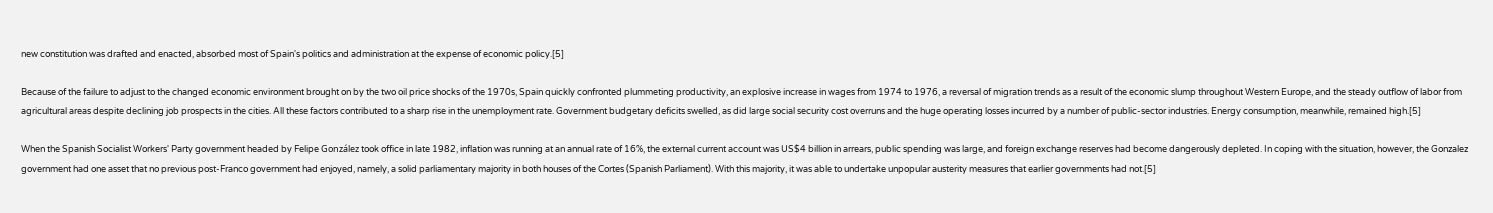new constitution was drafted and enacted, absorbed most of Spain's politics and administration at the expense of economic policy.[5]

Because of the failure to adjust to the changed economic environment brought on by the two oil price shocks of the 1970s, Spain quickly confronted plummeting productivity, an explosive increase in wages from 1974 to 1976, a reversal of migration trends as a result of the economic slump throughout Western Europe, and the steady outflow of labor from agricultural areas despite declining job prospects in the cities. All these factors contributed to a sharp rise in the unemployment rate. Government budgetary deficits swelled, as did large social security cost overruns and the huge operating losses incurred by a number of public-sector industries. Energy consumption, meanwhile, remained high.[5]

When the Spanish Socialist Workers' Party government headed by Felipe González took office in late 1982, inflation was running at an annual rate of 16%, the external current account was US$4 billion in arrears, public spending was large, and foreign exchange reserves had become dangerously depleted. In coping with the situation, however, the Gonzalez government had one asset that no previous post-Franco government had enjoyed, namely, a solid parliamentary majority in both houses of the Cortes (Spanish Parliament). With this majority, it was able to undertake unpopular austerity measures that earlier governments had not.[5]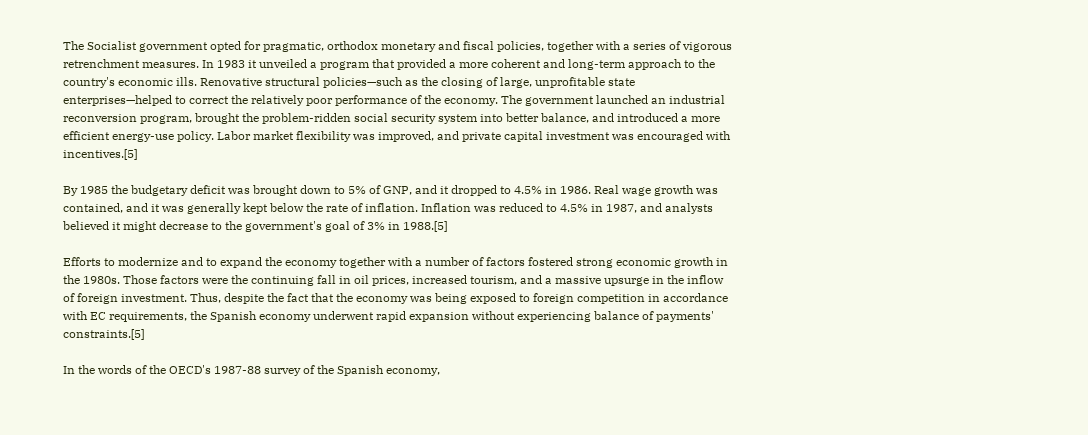The Socialist government opted for pragmatic, orthodox monetary and fiscal policies, together with a series of vigorous retrenchment measures. In 1983 it unveiled a program that provided a more coherent and long-term approach to the country's economic ills. Renovative structural policies—such as the closing of large, unprofitable state enterprises—helped to correct the relatively poor performance of the economy. The government launched an industrial reconversion program, brought the problem-ridden social security system into better balance, and introduced a more efficient energy-use policy. Labor market flexibility was improved, and private capital investment was encouraged with incentives.[5]

By 1985 the budgetary deficit was brought down to 5% of GNP, and it dropped to 4.5% in 1986. Real wage growth was contained, and it was generally kept below the rate of inflation. Inflation was reduced to 4.5% in 1987, and analysts believed it might decrease to the government's goal of 3% in 1988.[5]

Efforts to modernize and to expand the economy together with a number of factors fostered strong economic growth in the 1980s. Those factors were the continuing fall in oil prices, increased tourism, and a massive upsurge in the inflow of foreign investment. Thus, despite the fact that the economy was being exposed to foreign competition in accordance with EC requirements, the Spanish economy underwent rapid expansion without experiencing balance of payments' constraints.[5]

In the words of the OECD's 1987-88 survey of the Spanish economy,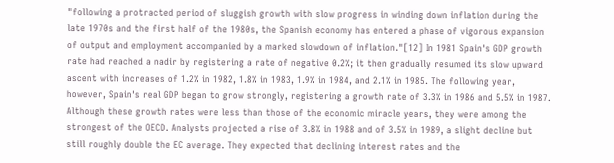"following a protracted period of sluggish growth with slow progress in winding down inflation during the late 1970s and the first half of the 1980s, the Spanish economy has entered a phase of vigorous expansion of output and employment accompanied by a marked slowdown of inflation."[12] In 1981 Spain's GDP growth rate had reached a nadir by registering a rate of negative 0.2%; it then gradually resumed its slow upward ascent with increases of 1.2% in 1982, 1.8% in 1983, 1.9% in 1984, and 2.1% in 1985. The following year, however, Spain's real GDP began to grow strongly, registering a growth rate of 3.3% in 1986 and 5.5% in 1987. Although these growth rates were less than those of the economic miracle years, they were among the strongest of the OECD. Analysts projected a rise of 3.8% in 1988 and of 3.5% in 1989, a slight decline but still roughly double the EC average. They expected that declining interest rates and the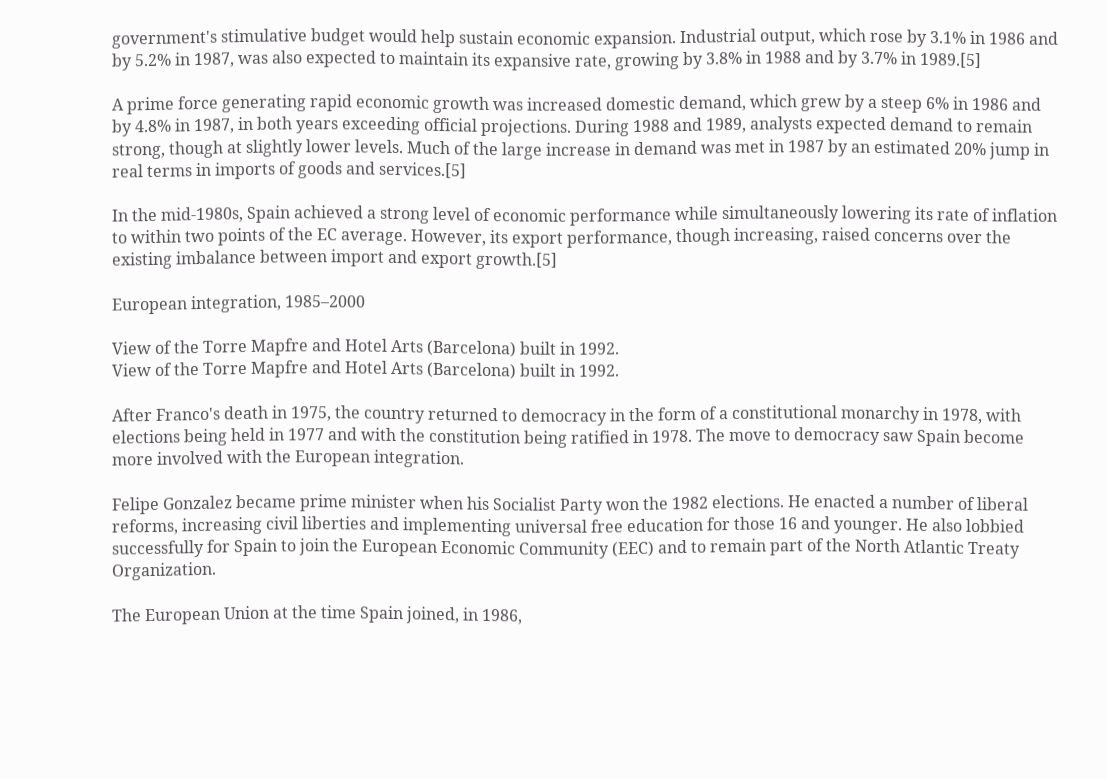government's stimulative budget would help sustain economic expansion. Industrial output, which rose by 3.1% in 1986 and by 5.2% in 1987, was also expected to maintain its expansive rate, growing by 3.8% in 1988 and by 3.7% in 1989.[5]

A prime force generating rapid economic growth was increased domestic demand, which grew by a steep 6% in 1986 and by 4.8% in 1987, in both years exceeding official projections. During 1988 and 1989, analysts expected demand to remain strong, though at slightly lower levels. Much of the large increase in demand was met in 1987 by an estimated 20% jump in real terms in imports of goods and services.[5]

In the mid-1980s, Spain achieved a strong level of economic performance while simultaneously lowering its rate of inflation to within two points of the EC average. However, its export performance, though increasing, raised concerns over the existing imbalance between import and export growth.[5]

European integration, 1985–2000

View of the Torre Mapfre and Hotel Arts (Barcelona) built in 1992.
View of the Torre Mapfre and Hotel Arts (Barcelona) built in 1992.

After Franco's death in 1975, the country returned to democracy in the form of a constitutional monarchy in 1978, with elections being held in 1977 and with the constitution being ratified in 1978. The move to democracy saw Spain become more involved with the European integration.

Felipe Gonzalez became prime minister when his Socialist Party won the 1982 elections. He enacted a number of liberal reforms, increasing civil liberties and implementing universal free education for those 16 and younger. He also lobbied successfully for Spain to join the European Economic Community (EEC) and to remain part of the North Atlantic Treaty Organization.

The European Union at the time Spain joined, in 1986,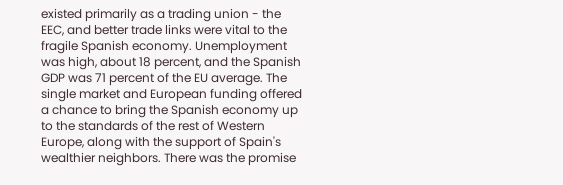existed primarily as a trading union - the EEC, and better trade links were vital to the fragile Spanish economy. Unemployment was high, about 18 percent, and the Spanish GDP was 71 percent of the EU average. The single market and European funding offered a chance to bring the Spanish economy up to the standards of the rest of Western Europe, along with the support of Spain's wealthier neighbors. There was the promise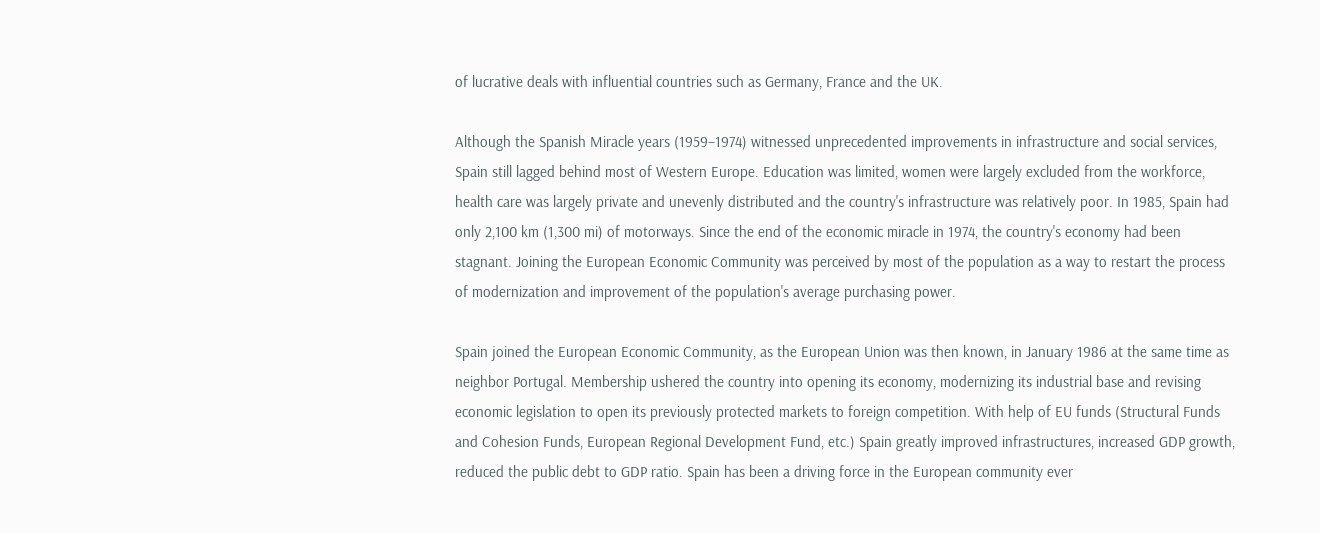of lucrative deals with influential countries such as Germany, France and the UK.

Although the Spanish Miracle years (1959–1974) witnessed unprecedented improvements in infrastructure and social services, Spain still lagged behind most of Western Europe. Education was limited, women were largely excluded from the workforce, health care was largely private and unevenly distributed and the country's infrastructure was relatively poor. In 1985, Spain had only 2,100 km (1,300 mi) of motorways. Since the end of the economic miracle in 1974, the country's economy had been stagnant. Joining the European Economic Community was perceived by most of the population as a way to restart the process of modernization and improvement of the population's average purchasing power.

Spain joined the European Economic Community, as the European Union was then known, in January 1986 at the same time as neighbor Portugal. Membership ushered the country into opening its economy, modernizing its industrial base and revising economic legislation to open its previously protected markets to foreign competition. With help of EU funds (Structural Funds and Cohesion Funds, European Regional Development Fund, etc.) Spain greatly improved infrastructures, increased GDP growth, reduced the public debt to GDP ratio. Spain has been a driving force in the European community ever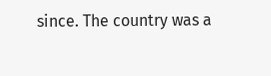since. The country was a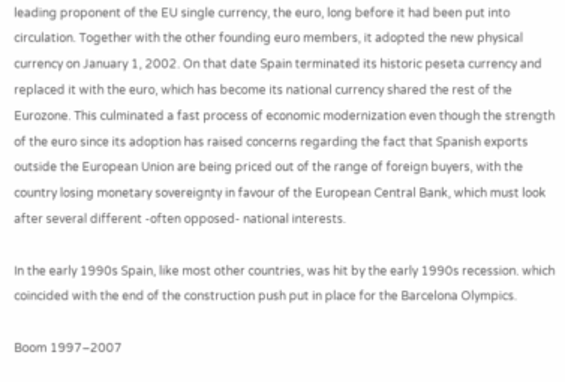leading proponent of the EU single currency, the euro, long before it had been put into circulation. Together with the other founding euro members, it adopted the new physical currency on January 1, 2002. On that date Spain terminated its historic peseta currency and replaced it with the euro, which has become its national currency shared the rest of the Eurozone. This culminated a fast process of economic modernization even though the strength of the euro since its adoption has raised concerns regarding the fact that Spanish exports outside the European Union are being priced out of the range of foreign buyers, with the country losing monetary sovereignty in favour of the European Central Bank, which must look after several different -often opposed- national interests.

In the early 1990s Spain, like most other countries, was hit by the early 1990s recession. which coincided with the end of the construction push put in place for the Barcelona Olympics.

Boom 1997–2007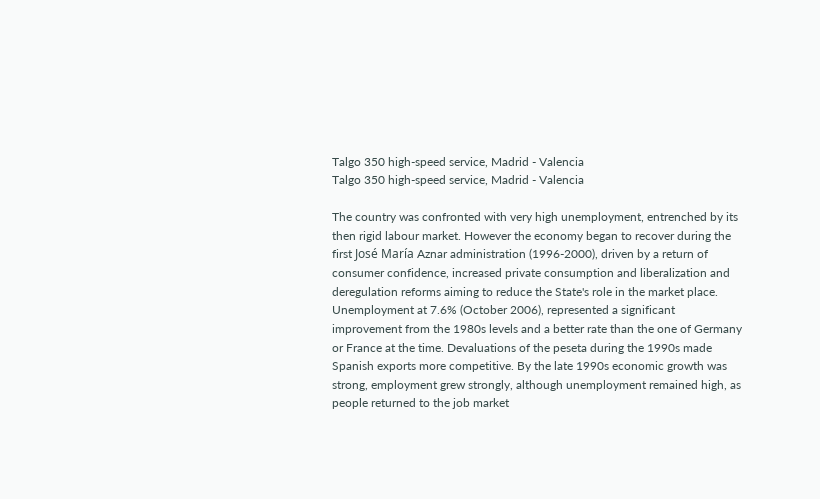Talgo 350 high-speed service, Madrid - Valencia
Talgo 350 high-speed service, Madrid - Valencia

The country was confronted with very high unemployment, entrenched by its then rigid labour market. However the economy began to recover during the first José María Aznar administration (1996-2000), driven by a return of consumer confidence, increased private consumption and liberalization and deregulation reforms aiming to reduce the State's role in the market place. Unemployment at 7.6% (October 2006), represented a significant improvement from the 1980s levels and a better rate than the one of Germany or France at the time. Devaluations of the peseta during the 1990s made Spanish exports more competitive. By the late 1990s economic growth was strong, employment grew strongly, although unemployment remained high, as people returned to the job market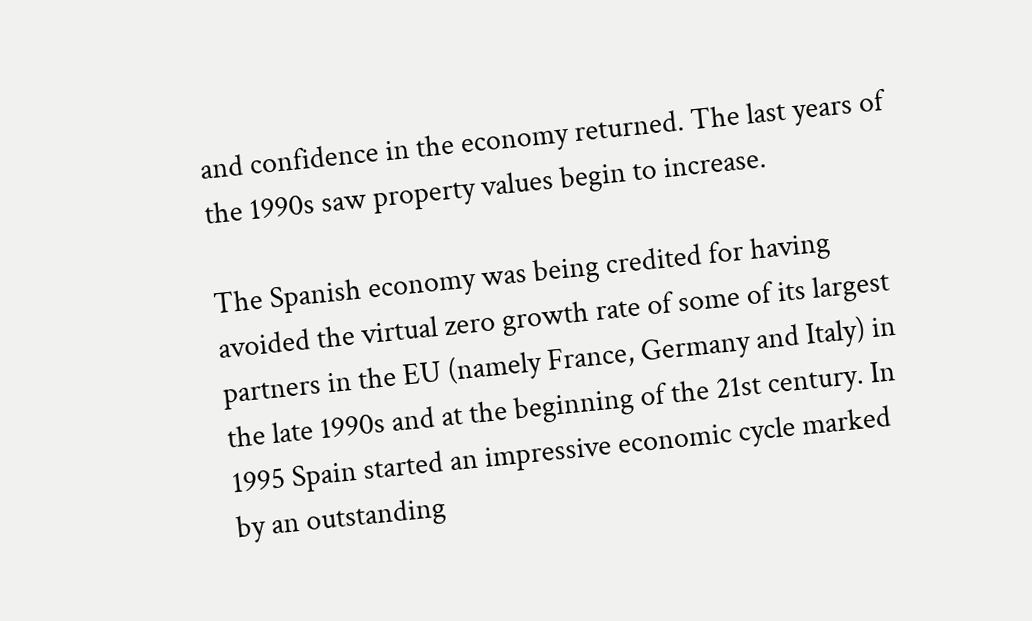and confidence in the economy returned. The last years of the 1990s saw property values begin to increase.

The Spanish economy was being credited for having avoided the virtual zero growth rate of some of its largest partners in the EU (namely France, Germany and Italy) in the late 1990s and at the beginning of the 21st century. In 1995 Spain started an impressive economic cycle marked by an outstanding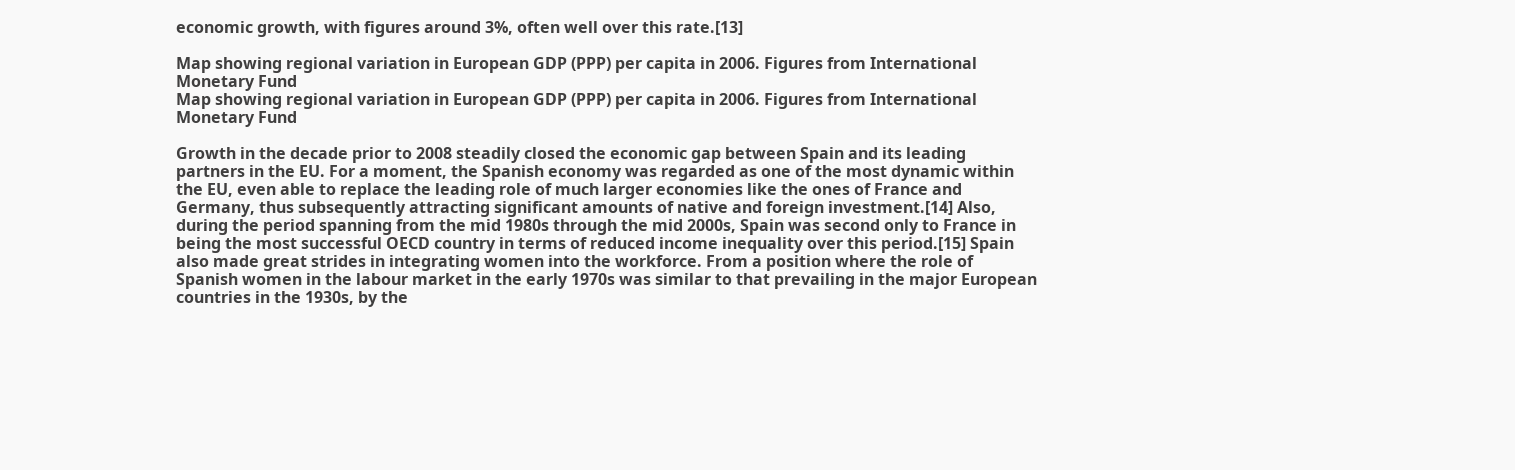economic growth, with figures around 3%, often well over this rate.[13]

Map showing regional variation in European GDP (PPP) per capita in 2006. Figures from International Monetary Fund
Map showing regional variation in European GDP (PPP) per capita in 2006. Figures from International Monetary Fund

Growth in the decade prior to 2008 steadily closed the economic gap between Spain and its leading partners in the EU. For a moment, the Spanish economy was regarded as one of the most dynamic within the EU, even able to replace the leading role of much larger economies like the ones of France and Germany, thus subsequently attracting significant amounts of native and foreign investment.[14] Also, during the period spanning from the mid 1980s through the mid 2000s, Spain was second only to France in being the most successful OECD country in terms of reduced income inequality over this period.[15] Spain also made great strides in integrating women into the workforce. From a position where the role of Spanish women in the labour market in the early 1970s was similar to that prevailing in the major European countries in the 1930s, by the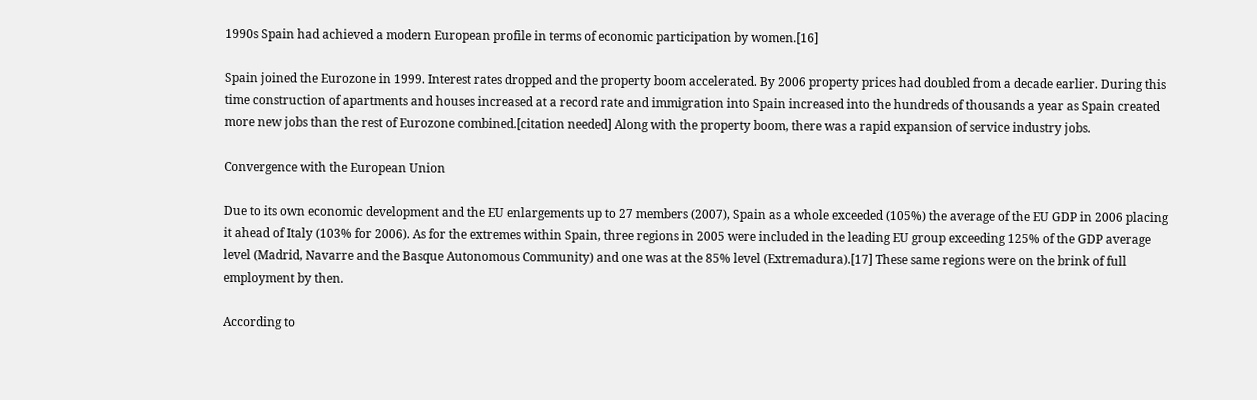1990s Spain had achieved a modern European profile in terms of economic participation by women.[16]

Spain joined the Eurozone in 1999. Interest rates dropped and the property boom accelerated. By 2006 property prices had doubled from a decade earlier. During this time construction of apartments and houses increased at a record rate and immigration into Spain increased into the hundreds of thousands a year as Spain created more new jobs than the rest of Eurozone combined.[citation needed] Along with the property boom, there was a rapid expansion of service industry jobs.

Convergence with the European Union

Due to its own economic development and the EU enlargements up to 27 members (2007), Spain as a whole exceeded (105%) the average of the EU GDP in 2006 placing it ahead of Italy (103% for 2006). As for the extremes within Spain, three regions in 2005 were included in the leading EU group exceeding 125% of the GDP average level (Madrid, Navarre and the Basque Autonomous Community) and one was at the 85% level (Extremadura).[17] These same regions were on the brink of full employment by then.

According to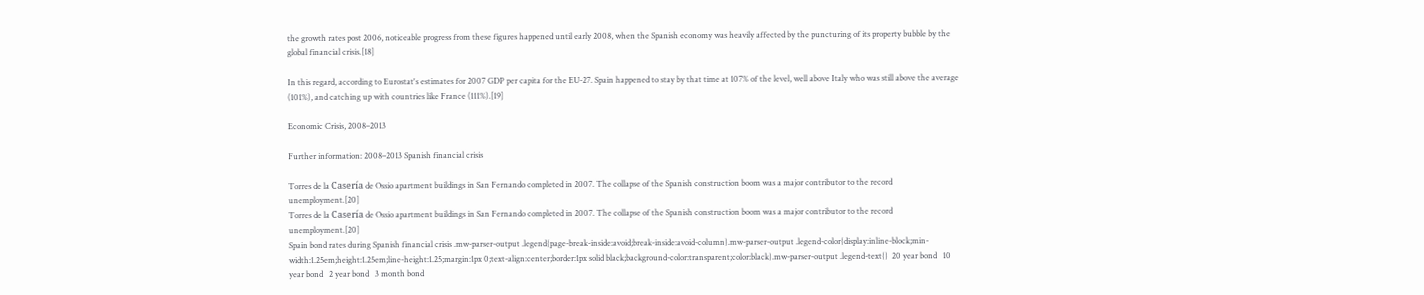the growth rates post 2006, noticeable progress from these figures happened until early 2008, when the Spanish economy was heavily affected by the puncturing of its property bubble by the global financial crisis.[18]

In this regard, according to Eurostat's estimates for 2007 GDP per capita for the EU-27. Spain happened to stay by that time at 107% of the level, well above Italy who was still above the average (101%), and catching up with countries like France (111%).[19]

Economic Crisis, 2008–2013

Further information: 2008–2013 Spanish financial crisis

Torres de la Casería de Ossio apartment buildings in San Fernando completed in 2007. The collapse of the Spanish construction boom was a major contributor to the record unemployment.[20]
Torres de la Casería de Ossio apartment buildings in San Fernando completed in 2007. The collapse of the Spanish construction boom was a major contributor to the record unemployment.[20]
Spain bond rates during Spanish financial crisis .mw-parser-output .legend{page-break-inside:avoid;break-inside:avoid-column}.mw-parser-output .legend-color{display:inline-block;min-width:1.25em;height:1.25em;line-height:1.25;margin:1px 0;text-align:center;border:1px solid black;background-color:transparent;color:black}.mw-parser-output .legend-text{}  20 year bond   10 year bond   2 year bond   3 month bond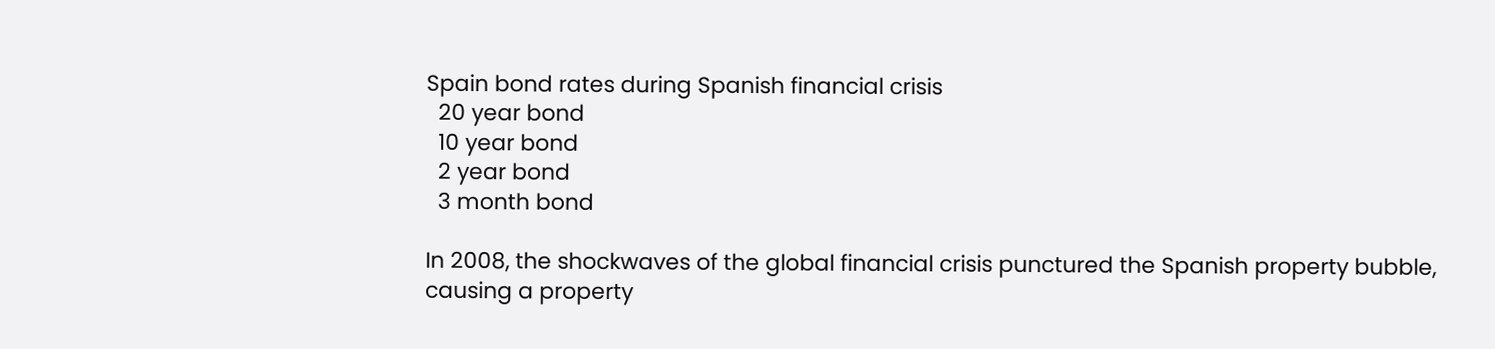Spain bond rates during Spanish financial crisis
  20 year bond
  10 year bond
  2 year bond
  3 month bond

In 2008, the shockwaves of the global financial crisis punctured the Spanish property bubble, causing a property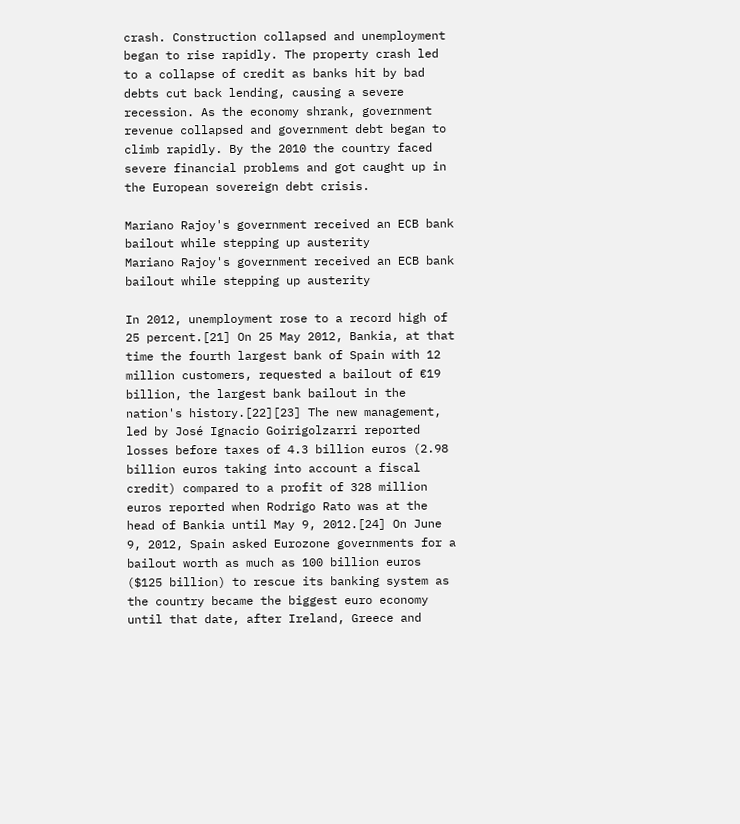crash. Construction collapsed and unemployment began to rise rapidly. The property crash led to a collapse of credit as banks hit by bad debts cut back lending, causing a severe recession. As the economy shrank, government revenue collapsed and government debt began to climb rapidly. By the 2010 the country faced severe financial problems and got caught up in the European sovereign debt crisis.

Mariano Rajoy's government received an ECB bank bailout while stepping up austerity
Mariano Rajoy's government received an ECB bank bailout while stepping up austerity

In 2012, unemployment rose to a record high of 25 percent.[21] On 25 May 2012, Bankia, at that time the fourth largest bank of Spain with 12 million customers, requested a bailout of €19 billion, the largest bank bailout in the nation's history.[22][23] The new management, led by José Ignacio Goirigolzarri reported losses before taxes of 4.3 billion euros (2.98 billion euros taking into account a fiscal credit) compared to a profit of 328 million euros reported when Rodrigo Rato was at the head of Bankia until May 9, 2012.[24] On June 9, 2012, Spain asked Eurozone governments for a bailout worth as much as 100 billion euros ($125 billion) to rescue its banking system as the country became the biggest euro economy until that date, after Ireland, Greece and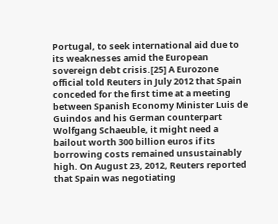Portugal, to seek international aid due to its weaknesses amid the European sovereign debt crisis.[25] A Eurozone official told Reuters in July 2012 that Spain conceded for the first time at a meeting between Spanish Economy Minister Luis de Guindos and his German counterpart Wolfgang Schaeuble, it might need a bailout worth 300 billion euros if its borrowing costs remained unsustainably high. On August 23, 2012, Reuters reported that Spain was negotiating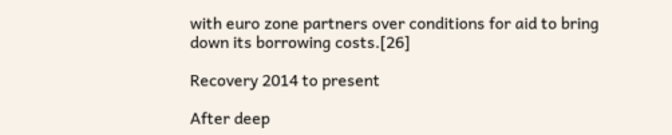with euro zone partners over conditions for aid to bring down its borrowing costs.[26]

Recovery 2014 to present

After deep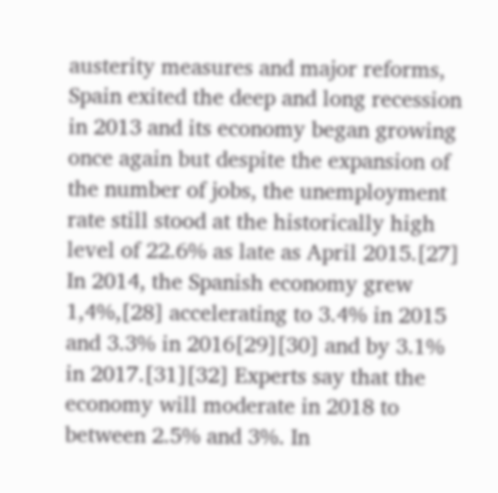austerity measures and major reforms, Spain exited the deep and long recession in 2013 and its economy began growing once again but despite the expansion of the number of jobs, the unemployment rate still stood at the historically high level of 22.6% as late as April 2015.[27] In 2014, the Spanish economy grew 1,4%,[28] accelerating to 3.4% in 2015 and 3.3% in 2016[29][30] and by 3.1% in 2017.[31][32] Experts say that the economy will moderate in 2018 to between 2.5% and 3%. In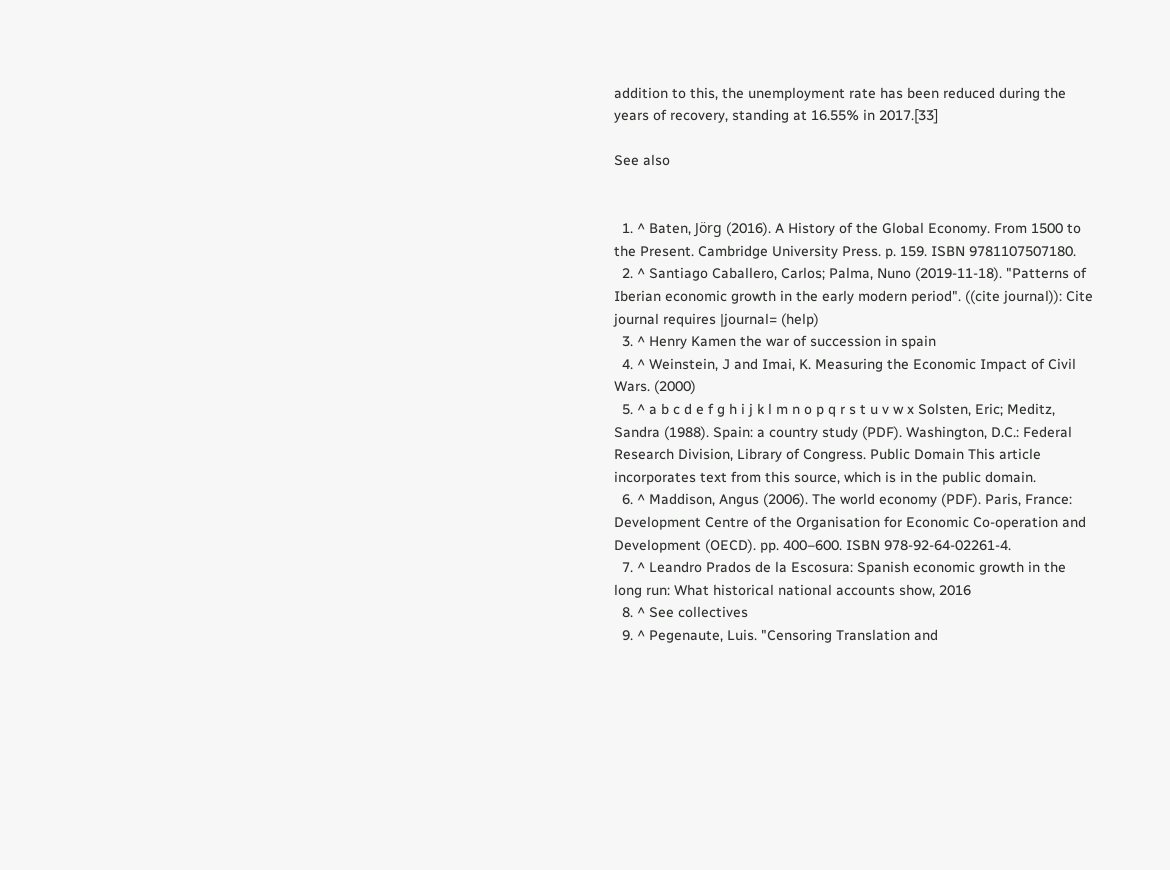addition to this, the unemployment rate has been reduced during the years of recovery, standing at 16.55% in 2017.[33]

See also


  1. ^ Baten, Jörg (2016). A History of the Global Economy. From 1500 to the Present. Cambridge University Press. p. 159. ISBN 9781107507180.
  2. ^ Santiago Caballero, Carlos; Palma, Nuno (2019-11-18). "Patterns of Iberian economic growth in the early modern period". ((cite journal)): Cite journal requires |journal= (help)
  3. ^ Henry Kamen the war of succession in spain
  4. ^ Weinstein, J and Imai, K. Measuring the Economic Impact of Civil Wars. (2000)
  5. ^ a b c d e f g h i j k l m n o p q r s t u v w x Solsten, Eric; Meditz, Sandra (1988). Spain: a country study (PDF). Washington, D.C.: Federal Research Division, Library of Congress. Public Domain This article incorporates text from this source, which is in the public domain.
  6. ^ Maddison, Angus (2006). The world economy (PDF). Paris, France: Development Centre of the Organisation for Economic Co-operation and Development (OECD). pp. 400–600. ISBN 978-92-64-02261-4.
  7. ^ Leandro Prados de la Escosura: Spanish economic growth in the long run: What historical national accounts show, 2016
  8. ^ See collectives
  9. ^ Pegenaute, Luis. "Censoring Translation and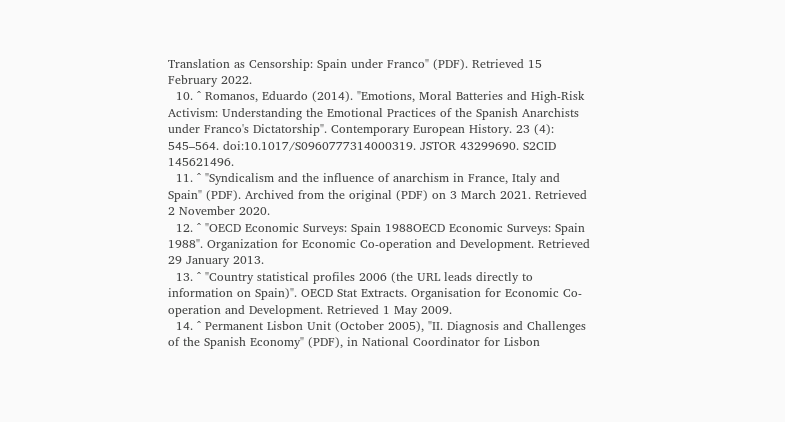Translation as Censorship: Spain under Franco" (PDF). Retrieved 15 February 2022.
  10. ^ Romanos, Eduardo (2014). "Emotions, Moral Batteries and High-Risk Activism: Understanding the Emotional Practices of the Spanish Anarchists under Franco's Dictatorship". Contemporary European History. 23 (4): 545–564. doi:10.1017/S0960777314000319. JSTOR 43299690. S2CID 145621496.
  11. ^ "Syndicalism and the influence of anarchism in France, Italy and Spain" (PDF). Archived from the original (PDF) on 3 March 2021. Retrieved 2 November 2020.
  12. ^ "OECD Economic Surveys: Spain 1988OECD Economic Surveys: Spain 1988". Organization for Economic Co-operation and Development. Retrieved 29 January 2013.
  13. ^ "Country statistical profiles 2006 (the URL leads directly to information on Spain)". OECD Stat Extracts. Organisation for Economic Co-operation and Development. Retrieved 1 May 2009.
  14. ^ Permanent Lisbon Unit (October 2005), "II. Diagnosis and Challenges of the Spanish Economy" (PDF), in National Coordinator for Lisbon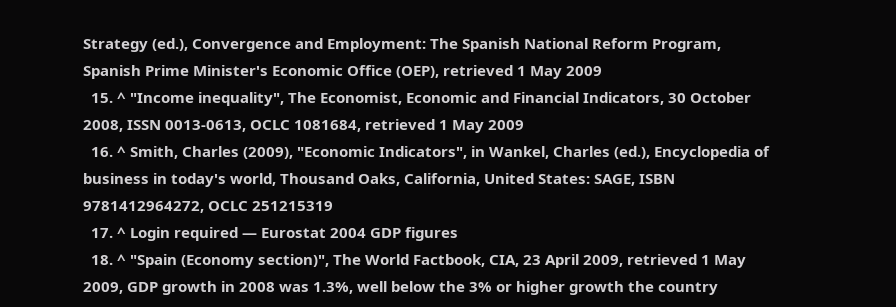Strategy (ed.), Convergence and Employment: The Spanish National Reform Program, Spanish Prime Minister's Economic Office (OEP), retrieved 1 May 2009
  15. ^ "Income inequality", The Economist, Economic and Financial Indicators, 30 October 2008, ISSN 0013-0613, OCLC 1081684, retrieved 1 May 2009
  16. ^ Smith, Charles (2009), "Economic Indicators", in Wankel, Charles (ed.), Encyclopedia of business in today's world, Thousand Oaks, California, United States: SAGE, ISBN 9781412964272, OCLC 251215319
  17. ^ Login required — Eurostat 2004 GDP figures
  18. ^ "Spain (Economy section)", The World Factbook, CIA, 23 April 2009, retrieved 1 May 2009, GDP growth in 2008 was 1.3%, well below the 3% or higher growth the country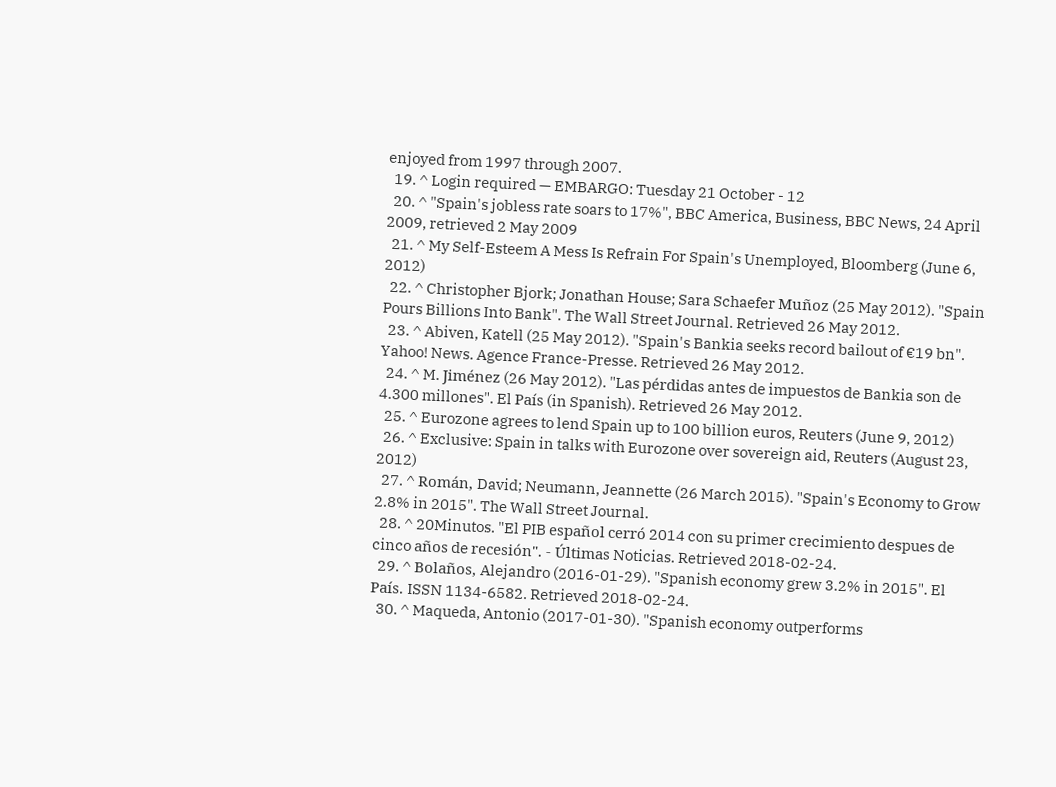enjoyed from 1997 through 2007.
  19. ^ Login required — EMBARGO: Tuesday 21 October - 12
  20. ^ "Spain's jobless rate soars to 17%", BBC America, Business, BBC News, 24 April 2009, retrieved 2 May 2009
  21. ^ My Self-Esteem A Mess Is Refrain For Spain's Unemployed, Bloomberg (June 6, 2012)
  22. ^ Christopher Bjork; Jonathan House; Sara Schaefer Muñoz (25 May 2012). "Spain Pours Billions Into Bank". The Wall Street Journal. Retrieved 26 May 2012.
  23. ^ Abiven, Katell (25 May 2012). "Spain's Bankia seeks record bailout of €19 bn". Yahoo! News. Agence France-Presse. Retrieved 26 May 2012.
  24. ^ M. Jiménez (26 May 2012). "Las pérdidas antes de impuestos de Bankia son de 4.300 millones". El País (in Spanish). Retrieved 26 May 2012.
  25. ^ Eurozone agrees to lend Spain up to 100 billion euros, Reuters (June 9, 2012)
  26. ^ Exclusive: Spain in talks with Eurozone over sovereign aid, Reuters (August 23, 2012)
  27. ^ Román, David; Neumann, Jeannette (26 March 2015). "Spain's Economy to Grow 2.8% in 2015". The Wall Street Journal.
  28. ^ 20Minutos. "El PIB español cerró 2014 con su primer crecimiento despues de cinco años de recesión". - Últimas Noticias. Retrieved 2018-02-24.
  29. ^ Bolaños, Alejandro (2016-01-29). "Spanish economy grew 3.2% in 2015". El País. ISSN 1134-6582. Retrieved 2018-02-24.
  30. ^ Maqueda, Antonio (2017-01-30). "Spanish economy outperforms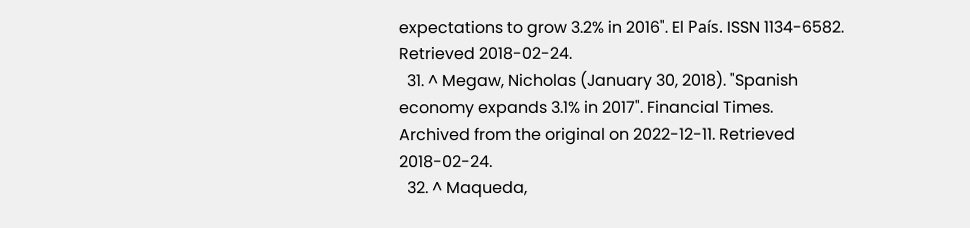expectations to grow 3.2% in 2016". El País. ISSN 1134-6582. Retrieved 2018-02-24.
  31. ^ Megaw, Nicholas (January 30, 2018). "Spanish economy expands 3.1% in 2017". Financial Times. Archived from the original on 2022-12-11. Retrieved 2018-02-24.
  32. ^ Maqueda,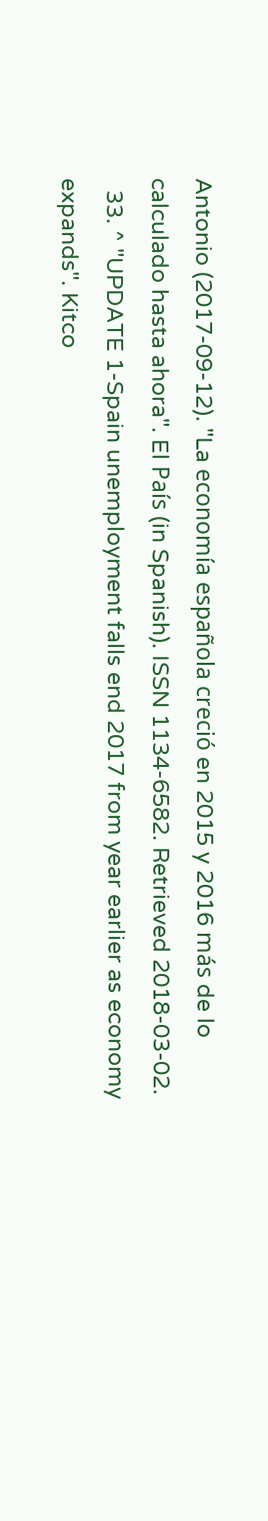Antonio (2017-09-12). "La economía española creció en 2015 y 2016 más de lo calculado hasta ahora". El País (in Spanish). ISSN 1134-6582. Retrieved 2018-03-02.
  33. ^ "UPDATE 1-Spain unemployment falls end 2017 from year earlier as economy expands". Kitco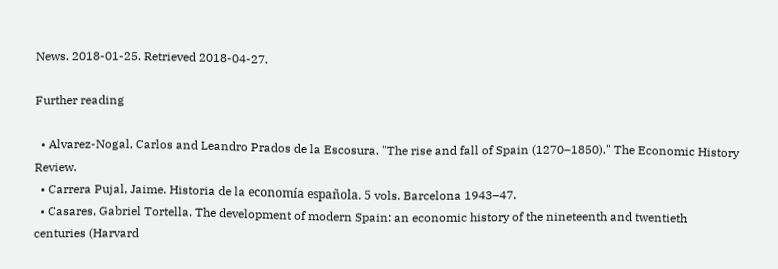News. 2018-01-25. Retrieved 2018-04-27.

Further reading

  • Alvarez-Nogal, Carlos and Leandro Prados de la Escosura. "The rise and fall of Spain (1270–1850)." The Economic History Review.
  • Carrera Pujal, Jaime. Historia de la economía española. 5 vols. Barcelona 1943–47.
  • Casares, Gabriel Tortella. The development of modern Spain: an economic history of the nineteenth and twentieth centuries (Harvard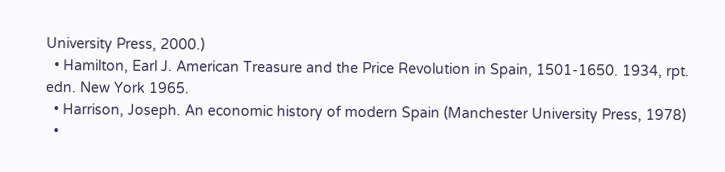University Press, 2000.)
  • Hamilton, Earl J. American Treasure and the Price Revolution in Spain, 1501-1650. 1934, rpt. edn. New York 1965.
  • Harrison, Joseph. An economic history of modern Spain (Manchester University Press, 1978)
  •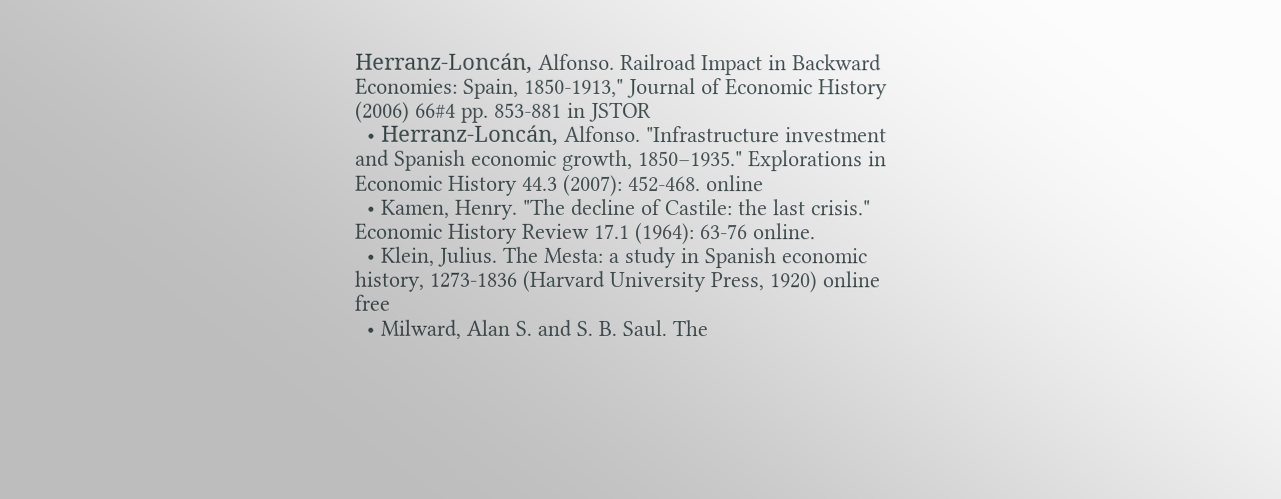Herranz-Loncán, Alfonso. Railroad Impact in Backward Economies: Spain, 1850-1913," Journal of Economic History (2006) 66#4 pp. 853-881 in JSTOR
  • Herranz-Loncán, Alfonso. "Infrastructure investment and Spanish economic growth, 1850–1935." Explorations in Economic History 44.3 (2007): 452-468. online
  • Kamen, Henry. "The decline of Castile: the last crisis." Economic History Review 17.1 (1964): 63-76 online.
  • Klein, Julius. The Mesta: a study in Spanish economic history, 1273-1836 (Harvard University Press, 1920) online free
  • Milward, Alan S. and S. B. Saul. The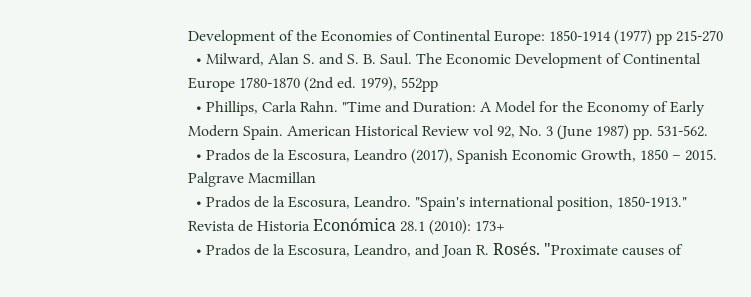Development of the Economies of Continental Europe: 1850-1914 (1977) pp 215-270
  • Milward, Alan S. and S. B. Saul. The Economic Development of Continental Europe 1780-1870 (2nd ed. 1979), 552pp
  • Phillips, Carla Rahn. "Time and Duration: A Model for the Economy of Early Modern Spain. American Historical Review vol 92, No. 3 (June 1987) pp. 531-562.
  • Prados de la Escosura, Leandro (2017), Spanish Economic Growth, 1850 – 2015. Palgrave Macmillan
  • Prados de la Escosura, Leandro. "Spain's international position, 1850-1913." Revista de Historia Económica 28.1 (2010): 173+
  • Prados de la Escosura, Leandro, and Joan R. Rosés. "Proximate causes of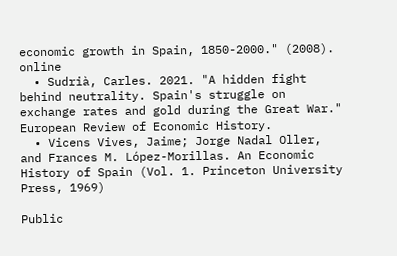economic growth in Spain, 1850-2000." (2008). online
  • Sudrià, Carles. 2021. "A hidden fight behind neutrality. Spain's struggle on exchange rates and gold during the Great War." European Review of Economic History.
  • Vicens Vives, Jaime; Jorge Nadal Oller, and Frances M. López-Morillas. An Economic History of Spain (Vol. 1. Princeton University Press, 1969)

Public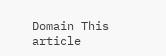Domain This article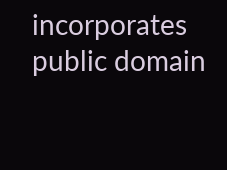incorporates public domain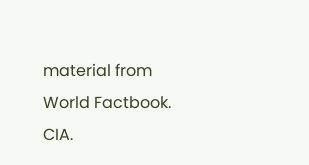material from World Factbook. CIA.